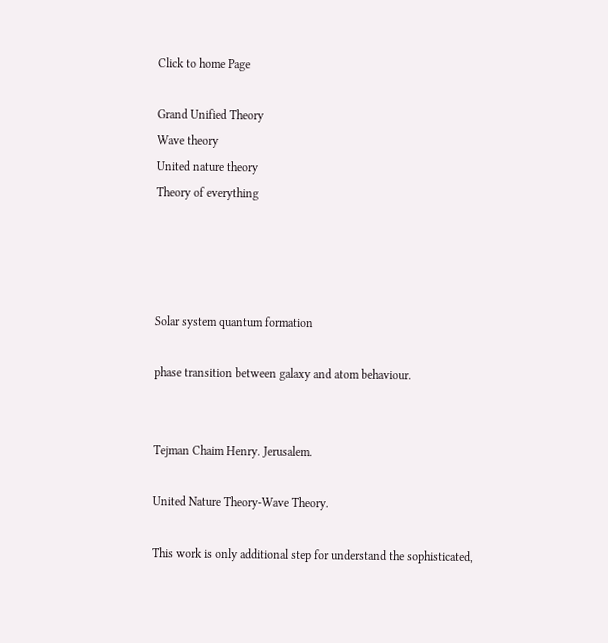Click to home Page

Grand Unified Theory
Wave theory
United nature theory
Theory of everything




Solar system quantum formation

phase transition between galaxy and atom behaviour.


Tejman Chaim Henry. Jerusalem.

United Nature Theory-Wave Theory.

This work is only additional step for understand the sophisticated,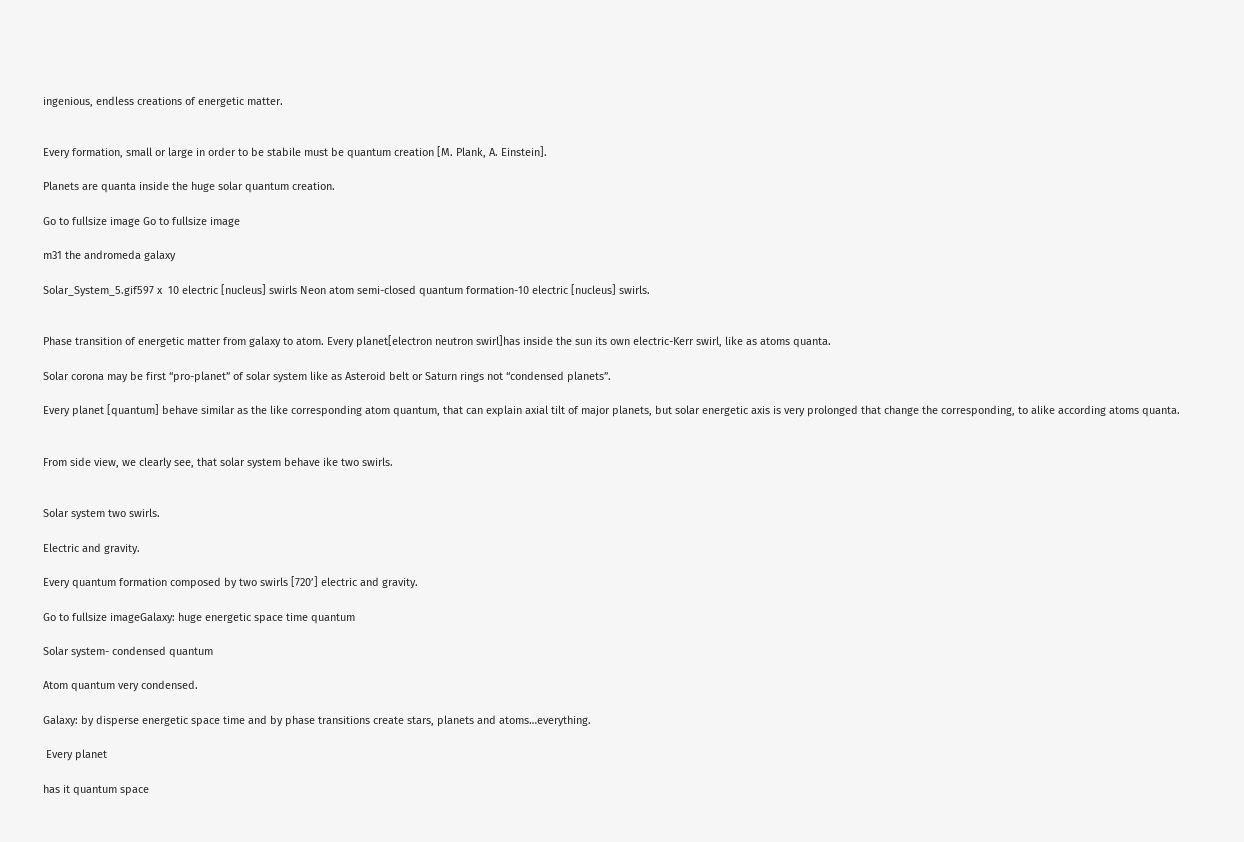ingenious, endless creations of energetic matter.


Every formation, small or large in order to be stabile must be quantum creation [M. Plank, A. Einstein].

Planets are quanta inside the huge solar quantum creation.

Go to fullsize image Go to fullsize image

m31 the andromeda galaxy

Solar_System_5.gif597 x  10 electric [nucleus] swirls Neon atom semi-closed quantum formation-10 electric [nucleus] swirls.


Phase transition of energetic matter from galaxy to atom. Every planet[electron neutron swirl]has inside the sun its own electric-Kerr swirl, like as atoms quanta.

Solar corona may be first “pro-planet” of solar system like as Asteroid belt or Saturn rings not “condensed planets”.

Every planet [quantum] behave similar as the like corresponding atom quantum, that can explain axial tilt of major planets, but solar energetic axis is very prolonged that change the corresponding, to alike according atoms quanta.


From side view, we clearly see, that solar system behave ike two swirls.


Solar system two swirls.

Electric and gravity.

Every quantum formation composed by two swirls [720’] electric and gravity.

Go to fullsize imageGalaxy: huge energetic space time quantum

Solar system- condensed quantum

Atom quantum very condensed.

Galaxy: by disperse energetic space time and by phase transitions create stars, planets and atoms…everything.

 Every planet

has it quantum space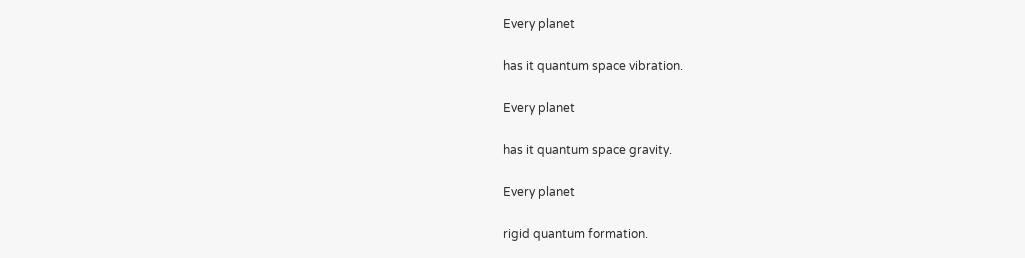Every planet

has it quantum space vibration.

Every planet

has it quantum space gravity.

Every planet

rigid quantum formation.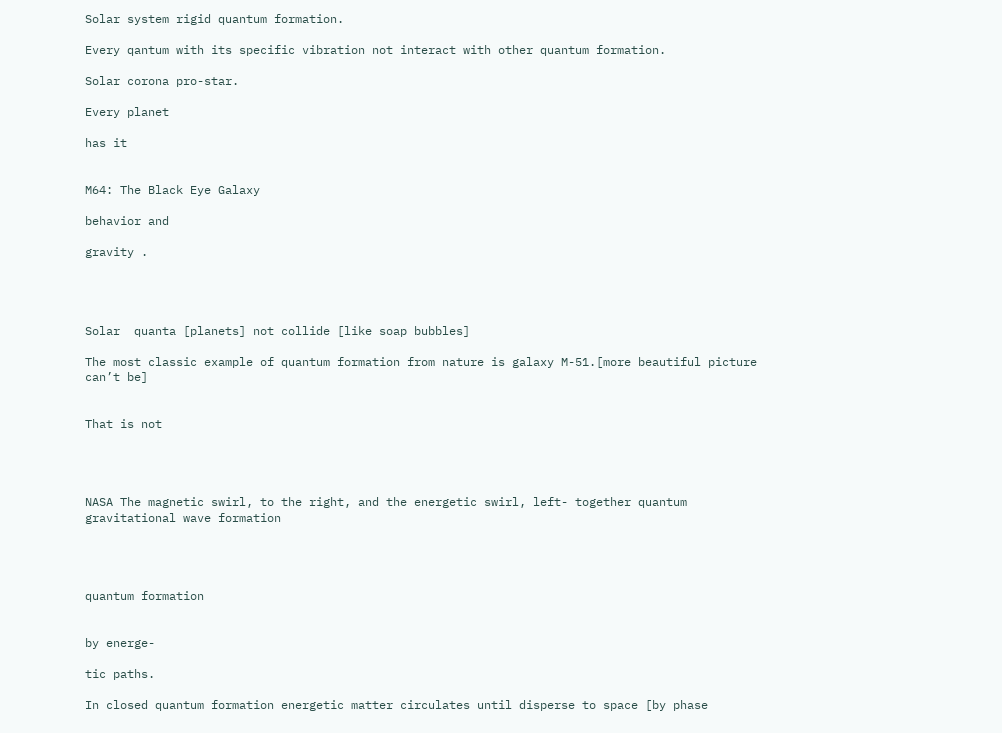Solar system rigid quantum formation.

Every qantum with its specific vibration not interact with other quantum formation.

Solar corona pro-star.

Every planet

has it


M64: The Black Eye Galaxy

behavior and

gravity .




Solar  quanta [planets] not collide [like soap bubbles]

The most classic example of quantum formation from nature is galaxy M-51.[more beautiful picture can’t be]


That is not




NASA The magnetic swirl, to the right, and the energetic swirl, left- together quantum gravitational wave formation




quantum formation


by energe-

tic paths.

In closed quantum formation energetic matter circulates until disperse to space [by phase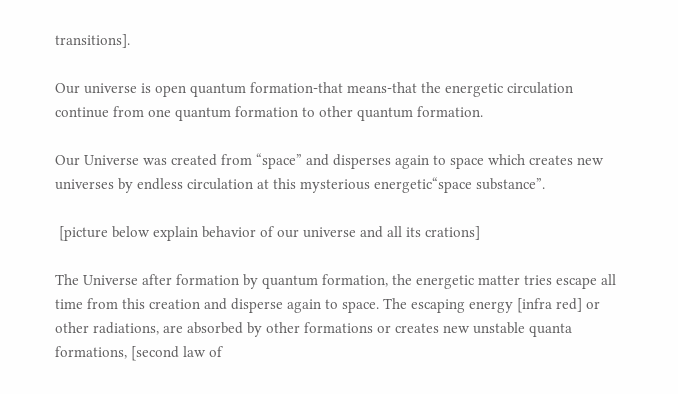transitions].

Our universe is open quantum formation-that means-that the energetic circulation continue from one quantum formation to other quantum formation.

Our Universe was created from “space” and disperses again to space which creates new universes by endless circulation at this mysterious energetic“space substance”.

 [picture below explain behavior of our universe and all its crations]

The Universe after formation by quantum formation, the energetic matter tries escape all time from this creation and disperse again to space. The escaping energy [infra red] or other radiations, are absorbed by other formations or creates new unstable quanta formations, [second law of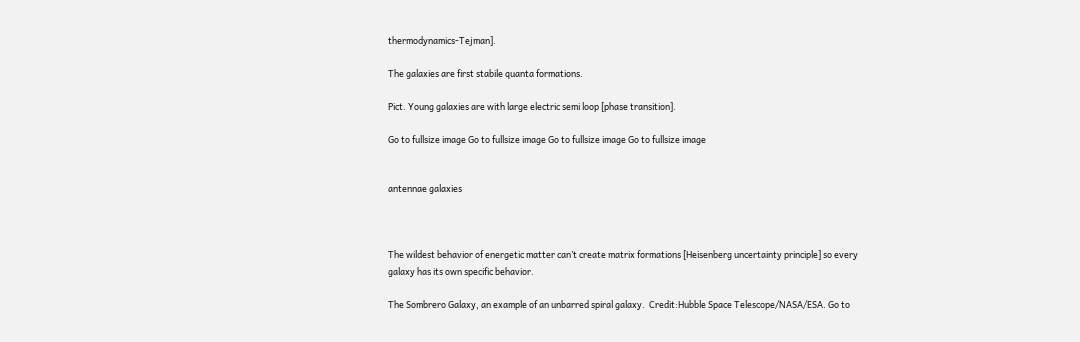thermodynamics-Tejman].

The galaxies are first stabile quanta formations.

Pict. Young galaxies are with large electric semi loop [phase transition].

Go to fullsize image Go to fullsize image Go to fullsize image Go to fullsize image


antennae galaxies



The wildest behavior of energetic matter can’t create matrix formations [Heisenberg uncertainty principle] so every galaxy has its own specific behavior.

The Sombrero Galaxy, an example of an unbarred spiral galaxy.  Credit:Hubble Space Telescope/NASA/ESA. Go to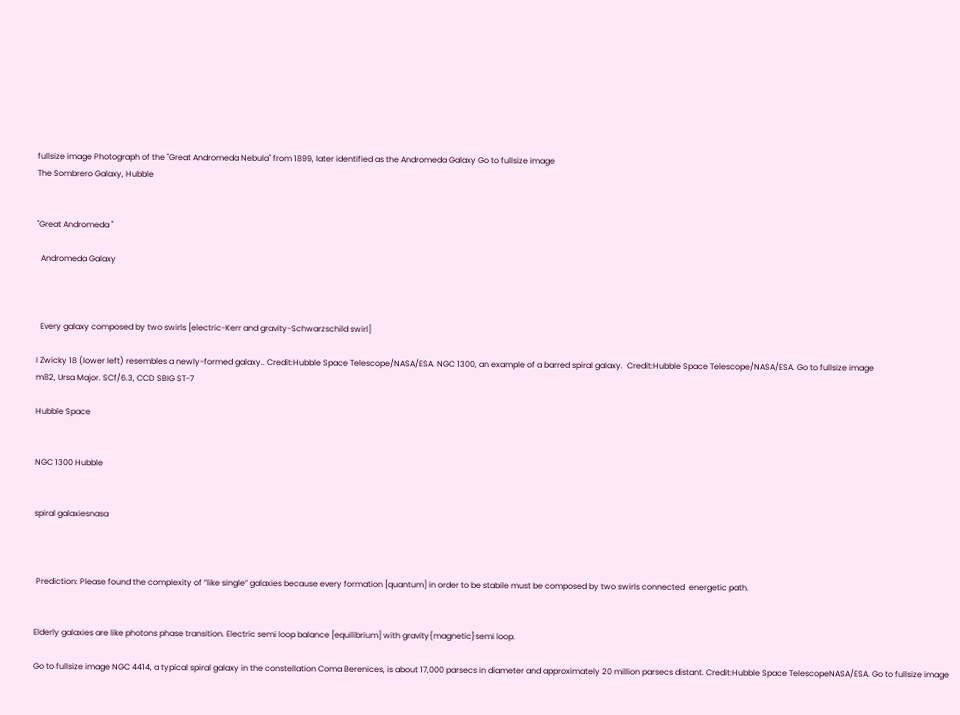fullsize image Photograph of the "Great Andromeda Nebula" from 1899, later identified as the Andromeda Galaxy Go to fullsize image
The Sombrero Galaxy, Hubble


"Great Andromeda "

  Andromeda Galaxy



  Every galaxy composed by two swirls [electric-Kerr and gravity-Schwarzschild swirl]

I Zwicky 18 (lower left) resembles a newly-formed galaxy.. Credit:Hubble Space Telescope/NASA/ESA. NGC 1300, an example of a barred spiral galaxy.  Credit:Hubble Space Telescope/NASA/ESA. Go to fullsize image
m82, Ursa Major. SCf/6.3, CCD SBIG ST-7

Hubble Space


NGC 1300 Hubble


spiral galaxiesnasa



 Prediction: Please found the complexity of ”like single” galaxies because every formation [quantum] in order to be stabile must be composed by two swirls connected  energetic path.


Elderly galaxies are like photons phase transition. Electric semi loop balance [equilibrium] with gravity{magnetic}semi loop.

Go to fullsize image NGC 4414, a typical spiral galaxy in the constellation Coma Berenices, is about 17,000 parsecs in diameter and approximately 20 million parsecs distant. Credit:Hubble Space TelescopeNASA/ESA. Go to fullsize image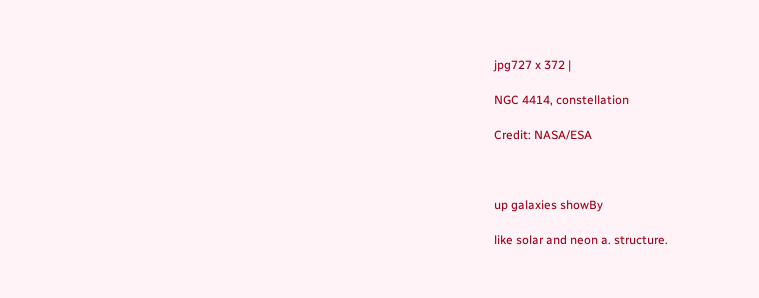jpg727 x 372 |

NGC 4414, constellation

Credit: NASA/ESA



up galaxies showBy

like solar and neon a. structure.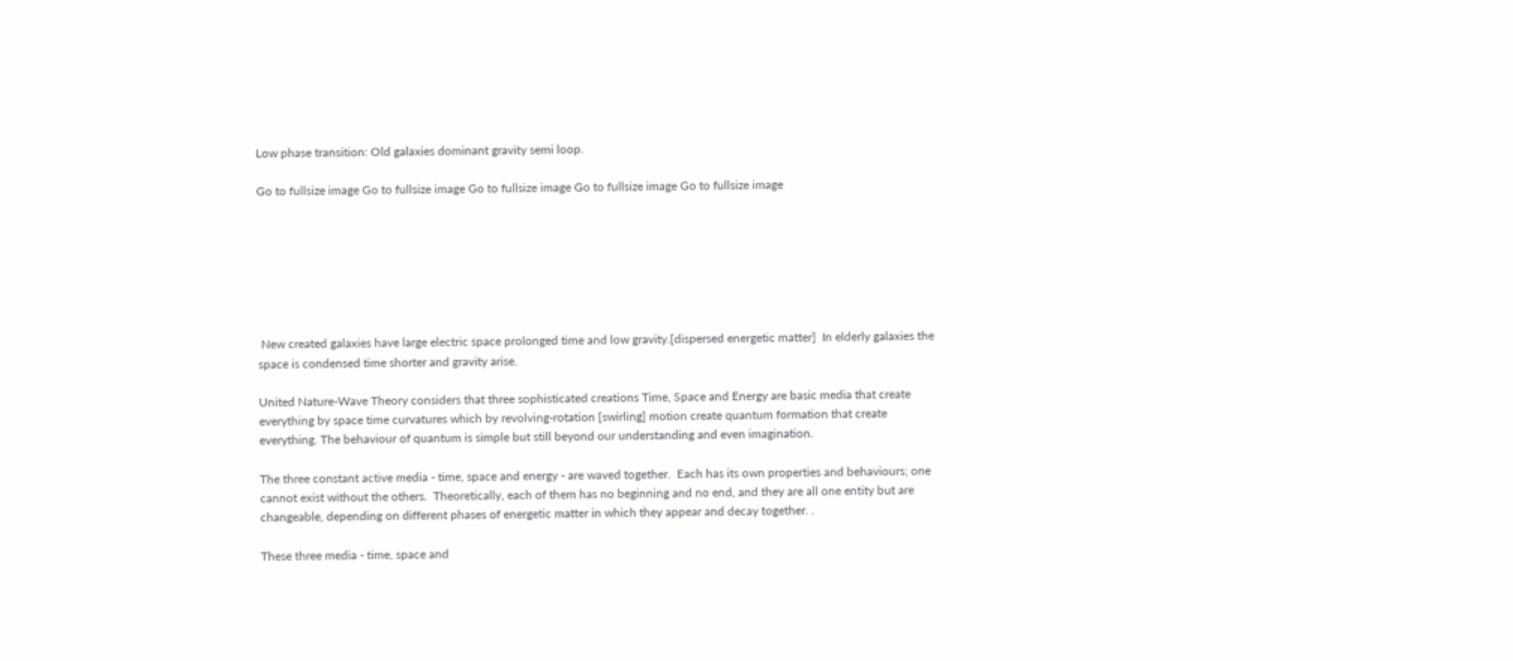Low phase transition: Old galaxies dominant gravity semi loop.

Go to fullsize image Go to fullsize image Go to fullsize image Go to fullsize image Go to fullsize image







 New created galaxies have large electric space prolonged time and low gravity.[dispersed energetic matter]  In elderly galaxies the space is condensed time shorter and gravity arise.

United Nature-Wave Theory considers that three sophisticated creations Time, Space and Energy are basic media that create everything by space time curvatures which by revolving-rotation [swirling] motion create quantum formation that create everything. The behaviour of quantum is simple but still beyond our understanding and even imagination.

The three constant active media - time, space and energy - are waved together.  Each has its own properties and behaviours; one cannot exist without the others.  Theoretically, each of them has no beginning and no end, and they are all one entity but are changeable, depending on different phases of energetic matter in which they appear and decay together. .

These three media - time, space and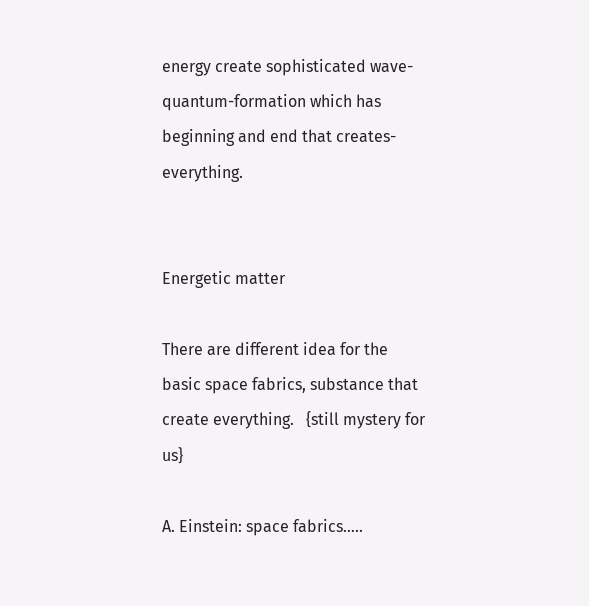energy create sophisticated wave-quantum-formation which has beginning and end that creates- everything.


Energetic matter

There are different idea for the basic space fabrics, substance that create everything.   {still mystery for us}

A. Einstein: space fabrics…..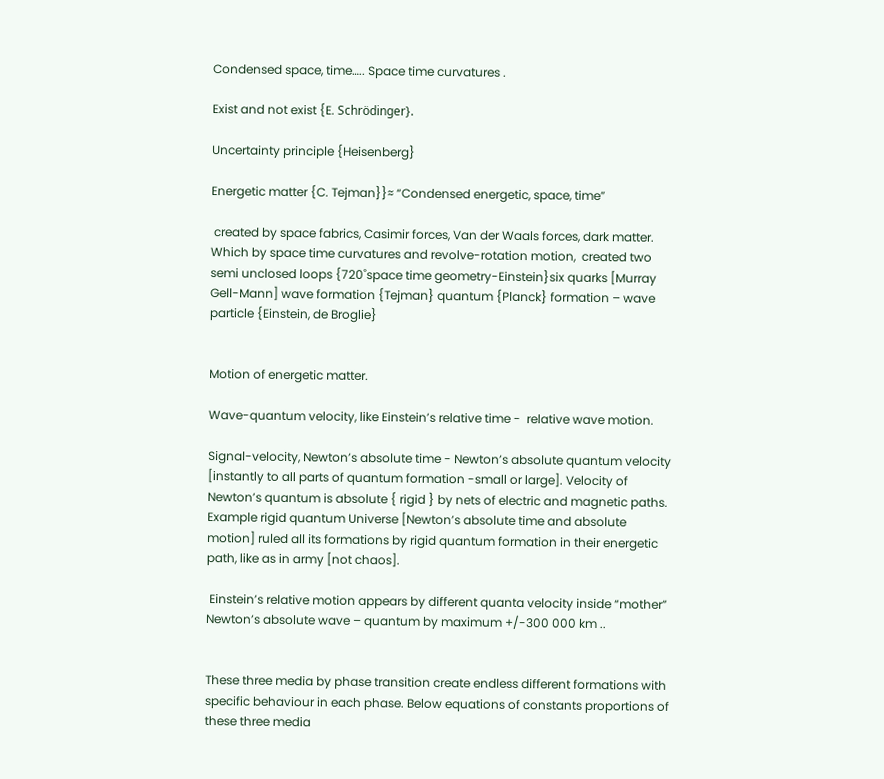Condensed space, time….. Space time curvatures .

Exist and not exist {E. Schrödinger}.

Uncertainty principle {Heisenberg}

Energetic matter {C. Tejman}}≈ “Condensed energetic, space, time”

 created by space fabrics, Casimir forces, Van der Waals forces, dark matter. Which by space time curvatures and revolve-rotation motion,  created two semi unclosed loops {720˚space time geometry-Einstein}six quarks [Murray Gell-Mann] wave formation {Tejman} quantum {Planck} formation – wave  particle {Einstein, de Broglie}


Motion of energetic matter.

Wave-quantum velocity, like Einstein’s relative time -  relative wave motion.

Signal-velocity, Newton’s absolute time - Newton’s absolute quantum velocity [instantly to all parts of quantum formation -small or large]. Velocity of Newton’s quantum is absolute { rigid } by nets of electric and magnetic paths. Example rigid quantum Universe [Newton’s absolute time and absolute motion] ruled all its formations by rigid quantum formation in their energetic path, like as in army [not chaos].

 Einstein’s relative motion appears by different quanta velocity inside “mother” Newton’s absolute wave – quantum by maximum +/-300 000 km ..


These three media by phase transition create endless different formations with specific behaviour in each phase. Below equations of constants proportions of these three media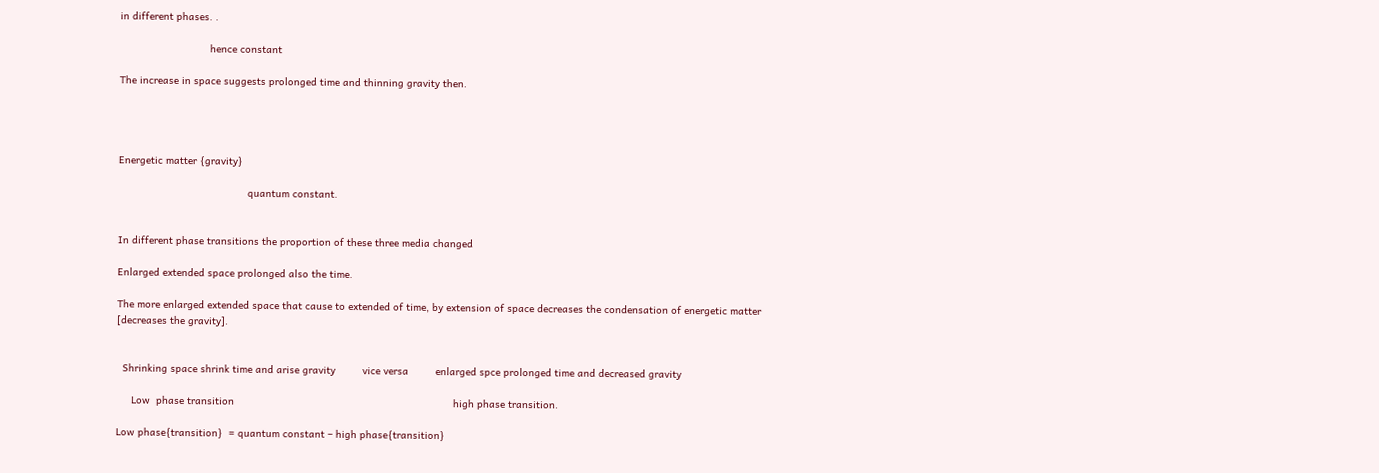in different phases. .

                              hence constant

The increase in space suggests prolonged time and thinning gravity then.




Energetic matter {gravity}

                                           quantum constant.


In different phase transitions the proportion of these three media changed

Enlarged extended space prolonged also the time.

The more enlarged extended space that cause to extended of time, by extension of space decreases the condensation of energetic matter [decreases the gravity].


  Shrinking space shrink time and arise gravity         vice versa         enlarged spce prolonged time and decreased gravity

     Low  phase transition                                                                         high phase transition.

Low phase{transition}  = quantum constant – high phase{transition}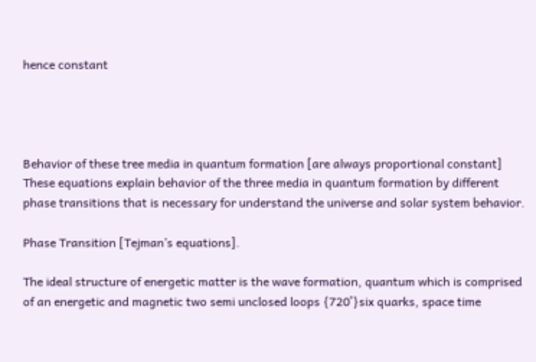hence constant




Behavior of these tree media in quantum formation [are always proportional constant] These equations explain behavior of the three media in quantum formation by different phase transitions that is necessary for understand the universe and solar system behavior.

Phase Transition [Tejman’s equations].

The ideal structure of energetic matter is the wave formation, quantum which is comprised of an energetic and magnetic two semi unclosed loops {720˚}six quarks, space time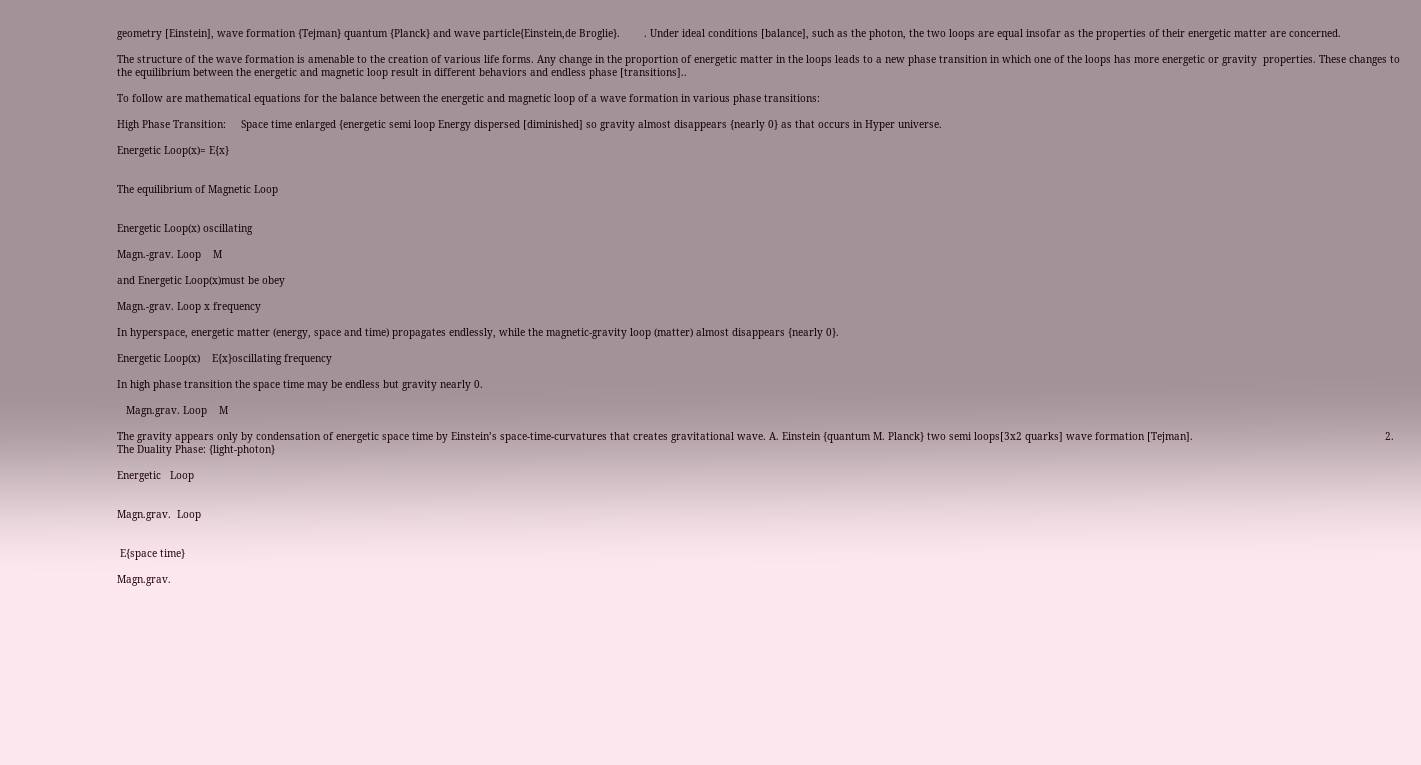geometry [Einstein], wave formation {Tejman} quantum {Planck} and wave particle{Einstein,de Broglie}.        . Under ideal conditions [balance], such as the photon, the two loops are equal insofar as the properties of their energetic matter are concerned.

The structure of the wave formation is amenable to the creation of various life forms. Any change in the proportion of energetic matter in the loops leads to a new phase transition in which one of the loops has more energetic or gravity  properties. These changes to the equilibrium between the energetic and magnetic loop result in different behaviors and endless phase [transitions]..

To follow are mathematical equations for the balance between the energetic and magnetic loop of a wave formation in various phase transitions:

High Phase Transition:     Space time enlarged {energetic semi loop Energy dispersed [diminished] so gravity almost disappears {nearly 0} as that occurs in Hyper universe.

Energetic Loop(x)= E{x}


The equilibrium of Magnetic Loop


Energetic Loop(x) oscillating

Magn.-grav. Loop    M

and Energetic Loop(x)must be obey

Magn.-grav. Loop x frequency

In hyperspace, energetic matter (energy, space and time) propagates endlessly, while the magnetic-gravity loop (matter) almost disappears {nearly 0}.

Energetic Loop(x)    E{x}oscillating frequency

In high phase transition the space time may be endless but gravity nearly 0.

   Magn.grav. Loop    M

The gravity appears only by condensation of energetic space time by Einstein’s space-time-curvatures that creates gravitational wave. A. Einstein {quantum M. Planck} two semi loops[3x2 quarks] wave formation [Tejman].                                                                2. The Duality Phase: {light-photon}

Energetic   Loop


Magn.grav.  Loop


 E{space time}

Magn.grav.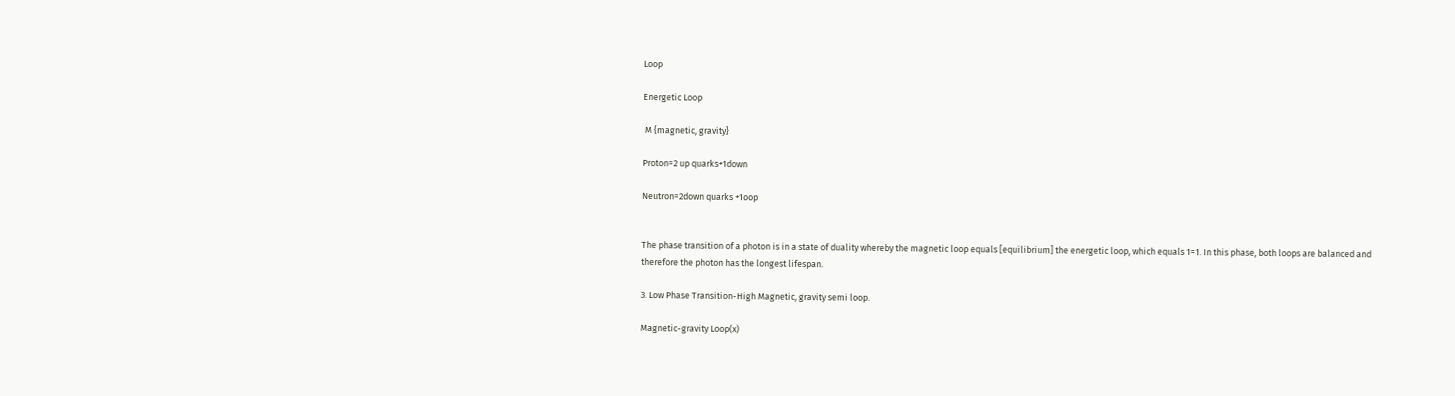Loop

Energetic Loop

 M {magnetic, gravity}

Proton=2 up quarks+1down

Neutron=2down quarks +1oop


The phase transition of a photon is in a state of duality whereby the magnetic loop equals [equilibrium] the energetic loop, which equals 1=1. In this phase, both loops are balanced and therefore the photon has the longest lifespan.

3. Low Phase Transition-High Magnetic, gravity semi loop.

Magnetic-gravity Loop(x)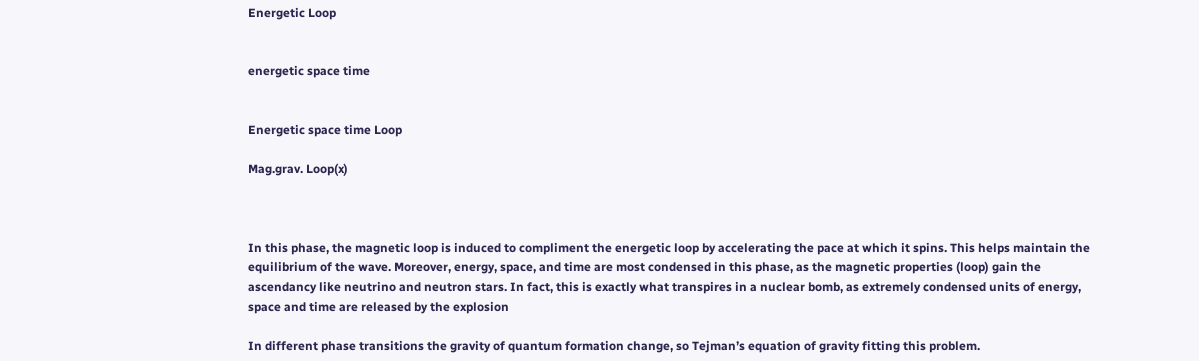Energetic Loop


energetic space time


Energetic space time Loop

Mag.grav. Loop(x)



In this phase, the magnetic loop is induced to compliment the energetic loop by accelerating the pace at which it spins. This helps maintain the equilibrium of the wave. Moreover, energy, space, and time are most condensed in this phase, as the magnetic properties (loop) gain the ascendancy like neutrino and neutron stars. In fact, this is exactly what transpires in a nuclear bomb, as extremely condensed units of energy, space and time are released by the explosion

In different phase transitions the gravity of quantum formation change, so Tejman’s equation of gravity fitting this problem.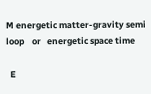M energetic matter-gravity semi loop    or   energetic space time

  E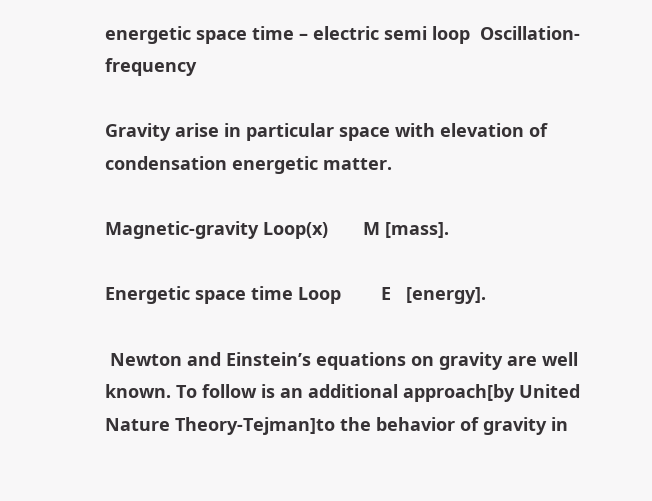energetic space time – electric semi loop  Oscillation-frequency

Gravity arise in particular space with elevation of condensation energetic matter.

Magnetic-gravity Loop(x)       M [mass].

Energetic space time Loop        E   [energy].

 Newton and Einstein’s equations on gravity are well known. To follow is an additional approach[by United Nature Theory-Tejman]to the behavior of gravity in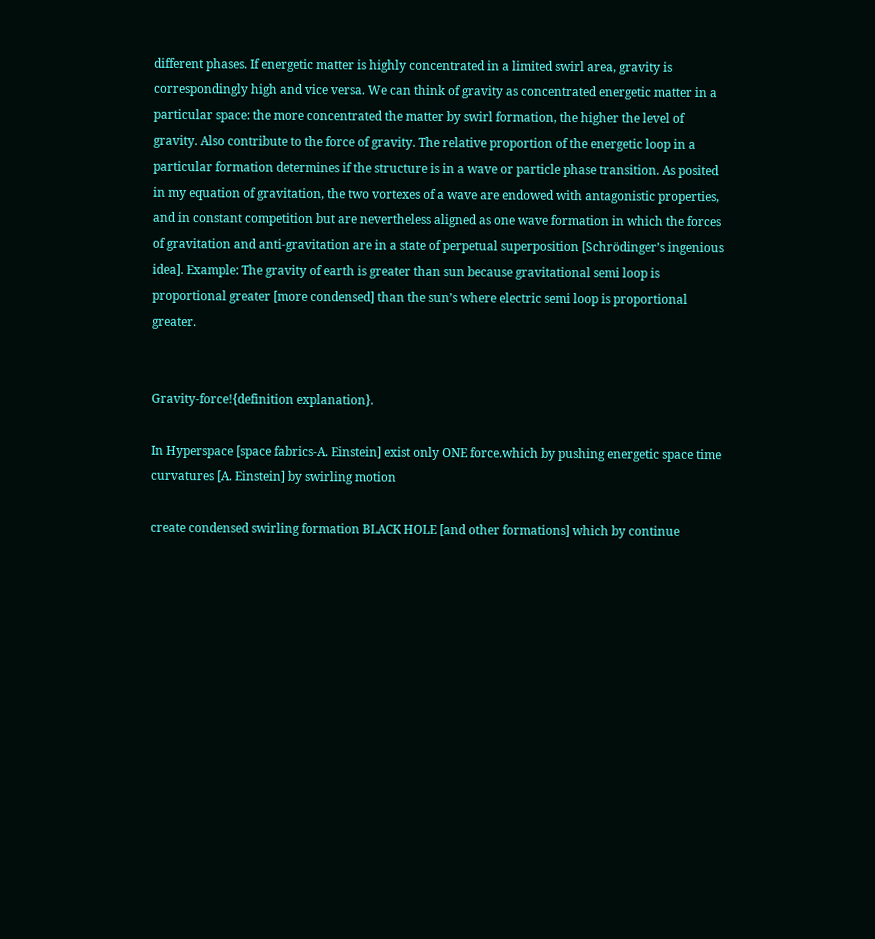different phases. If energetic matter is highly concentrated in a limited swirl area, gravity is correspondingly high and vice versa. We can think of gravity as concentrated energetic matter in a particular space: the more concentrated the matter by swirl formation, the higher the level of gravity. Also contribute to the force of gravity. The relative proportion of the energetic loop in a particular formation determines if the structure is in a wave or particle phase transition. As posited in my equation of gravitation, the two vortexes of a wave are endowed with antagonistic properties, and in constant competition but are nevertheless aligned as one wave formation in which the forces of gravitation and anti-gravitation are in a state of perpetual superposition [Schrödinger’s ingenious idea]. Example: The gravity of earth is greater than sun because gravitational semi loop is proportional greater [more condensed] than the sun’s where electric semi loop is proportional greater.


Gravity-force!{definition explanation}.

In Hyperspace [space fabrics-A. Einstein] exist only ONE force.which by pushing energetic space time curvatures [A. Einstein] by swirling motion

create condensed swirling formation BLACK HOLE [and other formations] which by continue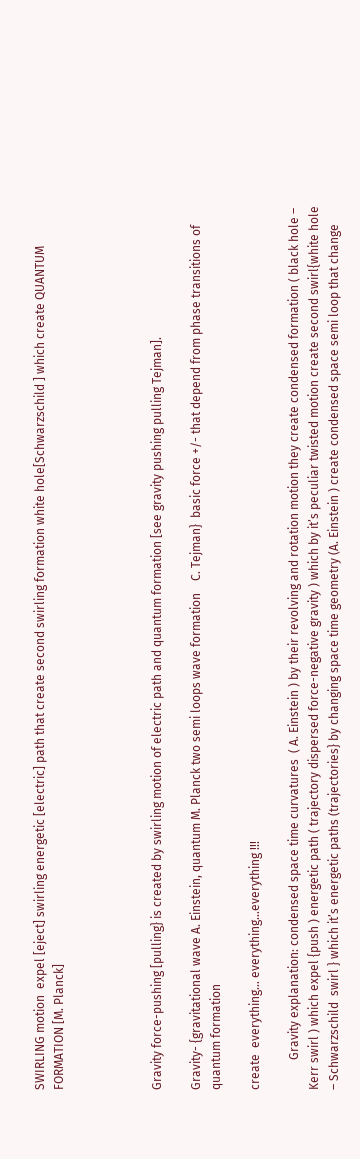SWIRLING motion  expel [eject] swirling energetic [electric] path that create second swirling formation white hole[Schwarzschild ] which create QUANTUM FORMATION [M. Planck]




Gravity force-pushing [pulling} is created by swirling motion of electric path and quantum formation [see gravity pushing pulling Tejman].

Gravity- {gravitational wave A. Einstein, quantum M. Planck two semi loops wave formation    C. Tejman}  basic force +/- that depend from phase transitions of quantum formation

create  everything… everything…everything !!!

          Gravity explanation: condensed space time curvatures  ( A. Einstein ) by their revolving and rotation motion they create condensed formation ( black hole – Kerr swirl ) which expel {push ) energetic path ( trajectory dispersed force-negative gravity ) which by it’s peculiar twisted motion create second swirl{white hole – Schwarzschild  swirl } which it’s energetic paths (trajectories} by changing space time geometry (A. Einstein ) create condensed space semi loop that change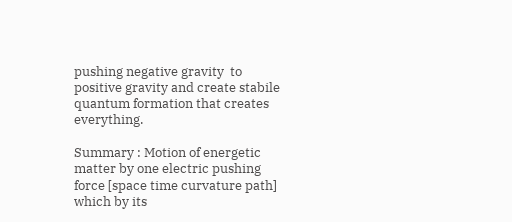pushing negative gravity  to positive gravity and create stabile quantum formation that creates everything.

Summary : Motion of energetic matter by one electric pushing force [space time curvature path] which by its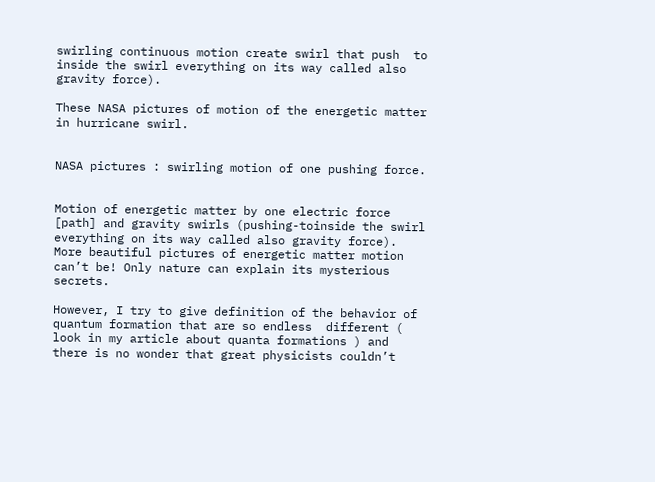swirling continuous motion create swirl that push  to inside the swirl everything on its way called also gravity force).

These NASA pictures of motion of the energetic matter in hurricane swirl.


NASA pictures : swirling motion of one pushing force.


Motion of energetic matter by one electric force [path] and gravity swirls (pushing-toinside the swirl everything on its way called also gravity force). More beautiful pictures of energetic matter motion can’t be! Only nature can explain its mysterious secrets.

However, I try to give definition of the behavior of quantum formation that are so endless  different ( look in my article about quanta formations ) and there is no wonder that great physicists couldn’t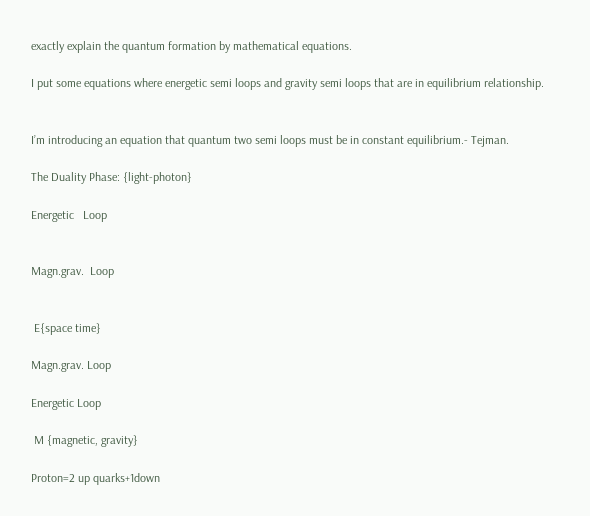exactly explain the quantum formation by mathematical equations.

I put some equations where energetic semi loops and gravity semi loops that are in equilibrium relationship.


I’m introducing an equation that quantum two semi loops must be in constant equilibrium.- Tejman.

The Duality Phase: {light-photon}

Energetic   Loop


Magn.grav.  Loop


 E{space time}

Magn.grav. Loop

Energetic Loop

 M {magnetic, gravity}

Proton=2 up quarks+1down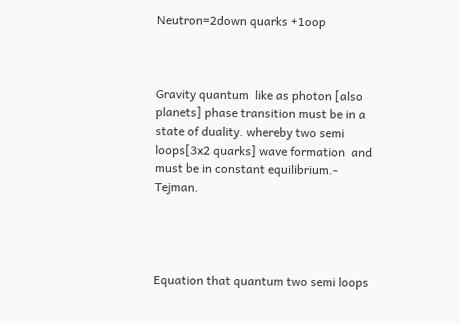Neutron=2down quarks +1oop



Gravity quantum  like as photon [also planets] phase transition must be in a state of duality. whereby two semi loops[3x2 quarks] wave formation  and must be in constant equilibrium.- Tejman.




Equation that quantum two semi loops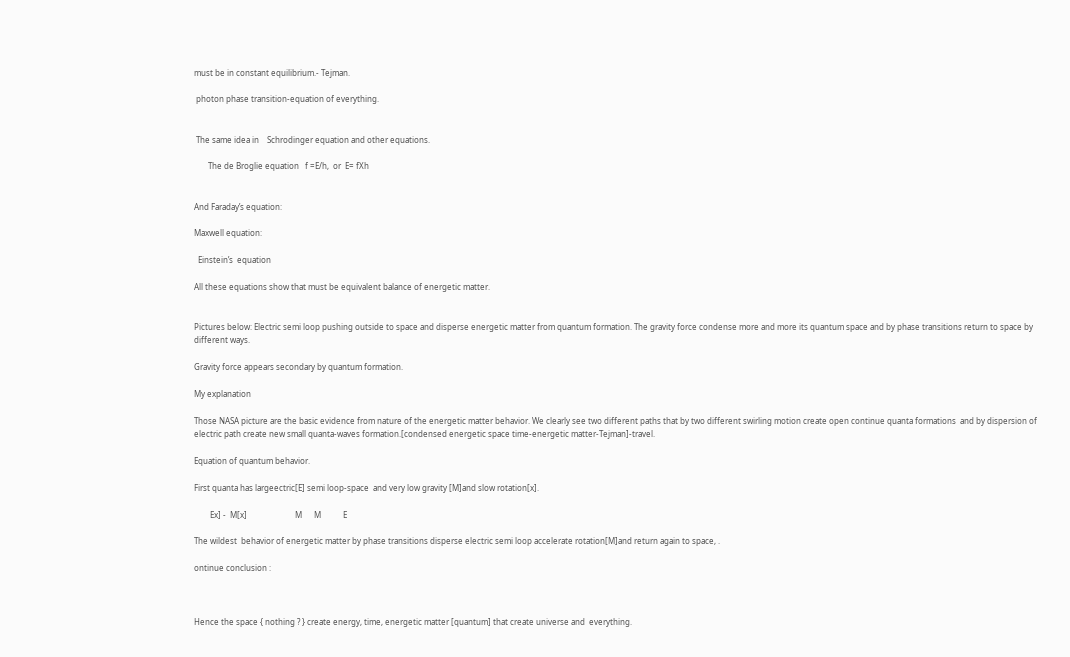must be in constant equilibrium.- Tejman.

 photon phase transition-equation of everything.


 The same idea in    Schrodinger equation and other equations.

       The de Broglie equation   f =E/h,  or  E= fXh


And Faraday’s equation:

Maxwell equation:

  Einstein’s  equation

All these equations show that must be equivalent balance of energetic matter.


Pictures below: Electric semi loop pushing outside to space and disperse energetic matter from quantum formation. The gravity force condense more and more its quantum space and by phase transitions return to space by different ways.

Gravity force appears secondary by quantum formation.

My explanation

Those NASA picture are the basic evidence from nature of the energetic matter behavior. We clearly see two different paths that by two different swirling motion create open continue quanta formations  and by dispersion of  electric path create new small quanta-waves formation.[condensed energetic space time-energetic matter-Tejman]-travel.

Equation of quantum behavior.

First quanta has largeectric[E] semi loop-space  and very low gravity [M]and slow rotation[x].

        Ex] -  M[x]                        M      M           E

The wildest  behavior of energetic matter by phase transitions disperse electric semi loop accelerate rotation[M]and return again to space, .

ontinue conclusion :



Hence the space { nothing ? } create energy, time, energetic matter [quantum] that create universe and  everything.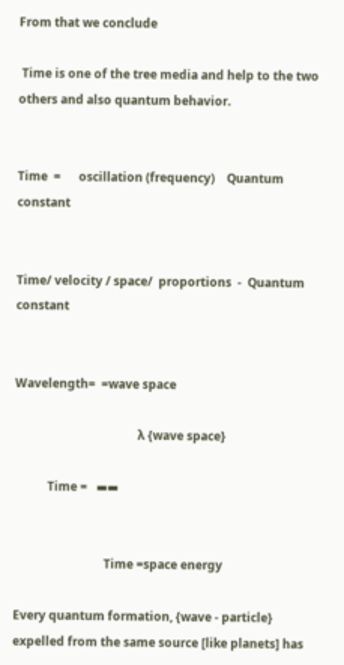From that we conclude

 Time is one of the tree media and help to the two others and also quantum behavior.


Time  =      oscillation (frequency)    Quantum constant


Time/ velocity / space/  proportions  -  Quantum constant


Wavelength=  =wave space

                                         λ {wave space}

           Time =   ▬▬


                              Time =space energy

Every quantum formation, {wave - particle} expelled from the same source [like planets] has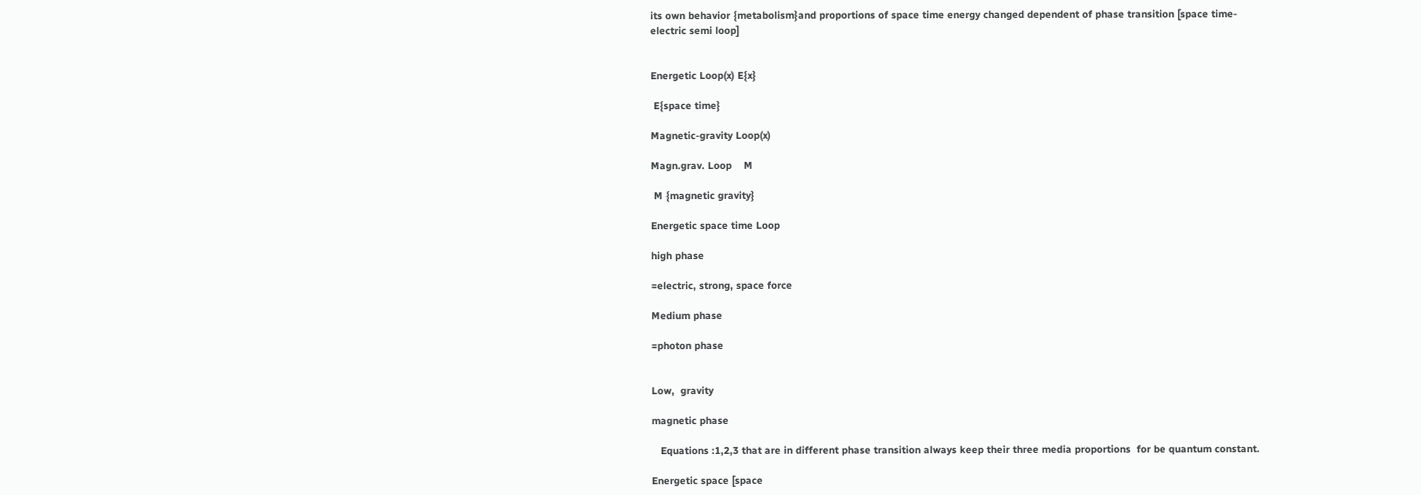its own behavior {metabolism}and proportions of space time energy changed dependent of phase transition [space time-electric semi loop]


Energetic Loop(x) E{x}

 E{space time}

Magnetic-gravity Loop(x)

Magn.grav. Loop    M

 M {magnetic gravity}

Energetic space time Loop

high phase

=electric, strong, space force

Medium phase

=photon phase


Low,  gravity

magnetic phase

   Equations :1,2,3 that are in different phase transition always keep their three media proportions  for be quantum constant.

Energetic space [space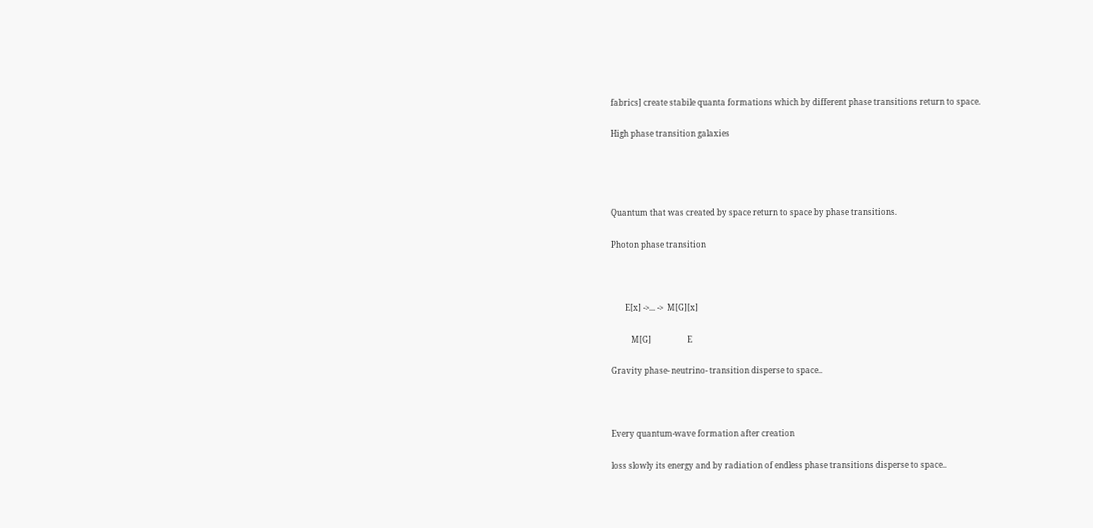fabrics] create stabile quanta formations which by different phase transitions return to space.

High phase transition galaxies




Quantum that was created by space return to space by phase transitions.

Photon phase transition



       E[x] ->... ->  M[G][x]

          M[G]                  E

Gravity phase- neutrino- transition disperse to space..



Every quantum-wave formation after creation

loss slowly its energy and by radiation of endless phase transitions disperse to space..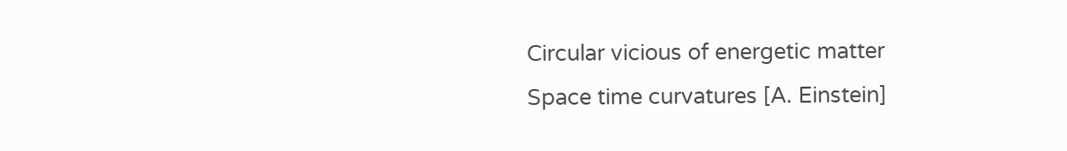Circular vicious of energetic matter                                                                                 Space time curvatures [A. Einstein]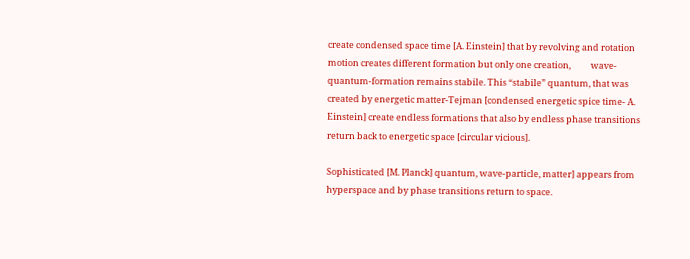create condensed space time [A. Einstein] that by revolving and rotation motion creates different formation but only one creation,          wave-quantum-formation remains stabile. This “stabile” quantum, that was created by energetic matter-Tejman [condensed energetic spice time- A. Einstein] create endless formations that also by endless phase transitions return back to energetic space [circular vicious].

Sophisticated [M. Planck] quantum, wave-particle, matter] appears from hyperspace and by phase transitions return to space.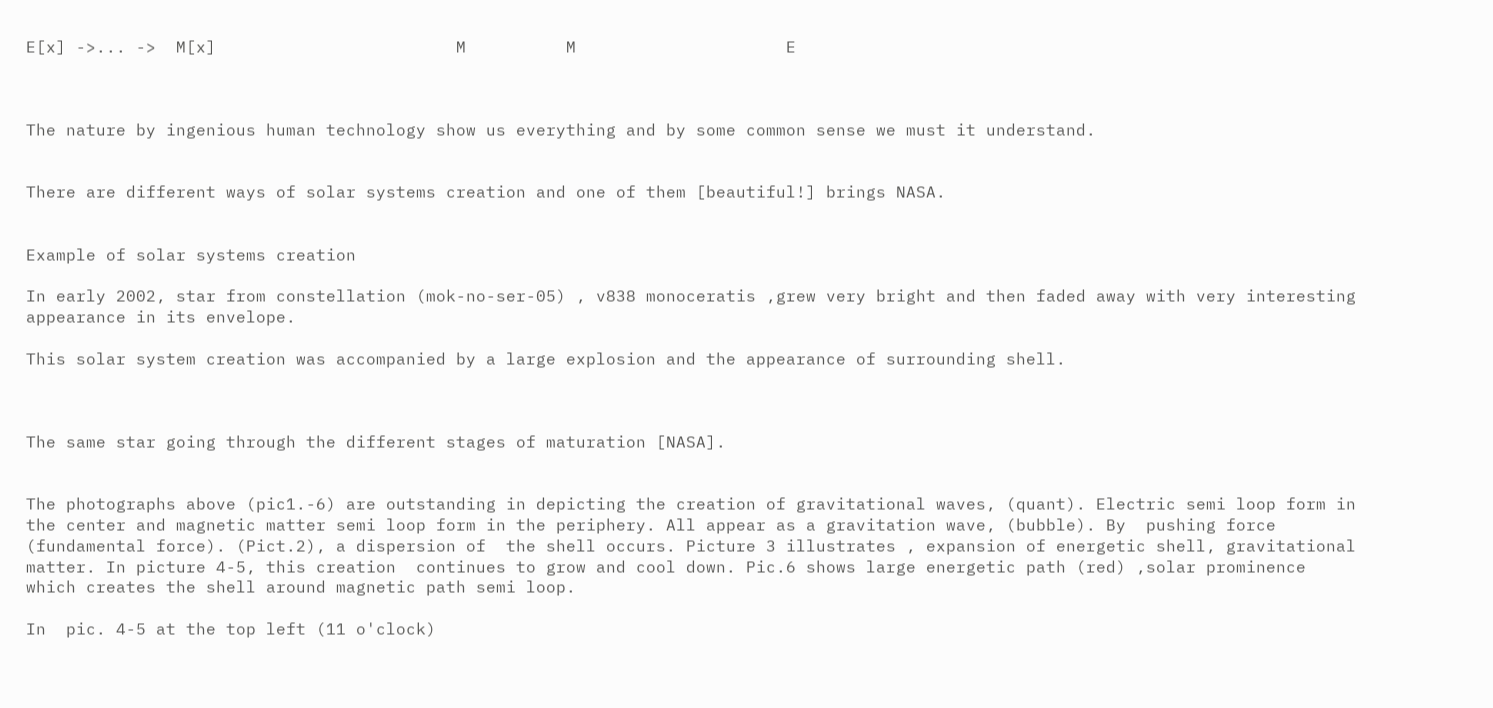E[x] ->... ->  M[x]                        M          M                     E



The nature by ingenious human technology show us everything and by some common sense we must it understand.


There are different ways of solar systems creation and one of them [beautiful!] brings NASA.


Example of solar systems creation

In early 2002, star from constellation (mok-no-ser-05) , v838 monoceratis ,grew very bright and then faded away with very interesting appearance in its envelope.

This solar system creation was accompanied by a large explosion and the appearance of surrounding shell.



The same star going through the different stages of maturation [NASA].


The photographs above (pic1.-6) are outstanding in depicting the creation of gravitational waves, (quant). Electric semi loop form in the center and magnetic matter semi loop form in the periphery. All appear as a gravitation wave, (bubble). By  pushing force (fundamental force). (Pict.2), a dispersion of  the shell occurs. Picture 3 illustrates , expansion of energetic shell, gravitational matter. In picture 4-5, this creation  continues to grow and cool down. Pic.6 shows large energetic path (red) ,solar prominence which creates the shell around magnetic path semi loop.

In  pic. 4-5 at the top left (11 o'clock)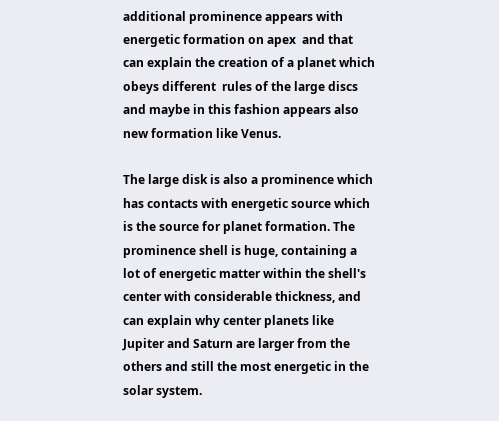additional prominence appears with energetic formation on apex  and that can explain the creation of a planet which obeys different  rules of the large discs and maybe in this fashion appears also new formation like Venus.

The large disk is also a prominence which has contacts with energetic source which is the source for planet formation. The prominence shell is huge, containing a lot of energetic matter within the shell's center with considerable thickness, and can explain why center planets like Jupiter and Saturn are larger from the others and still the most energetic in the solar system.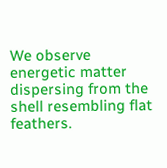We observe energetic matter dispersing from the shell resembling flat feathers.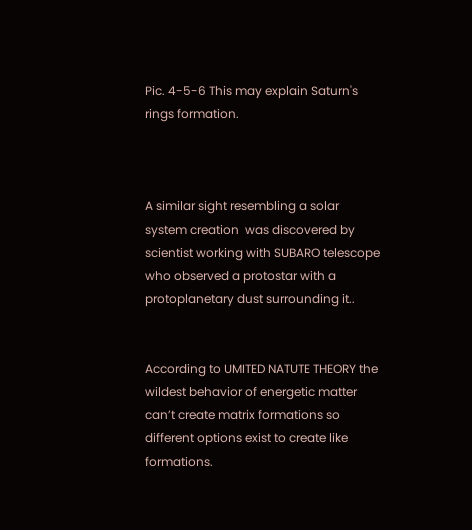Pic. 4-5-6 This may explain Saturn's rings formation.



A similar sight resembling a solar system creation  was discovered by scientist working with SUBARO telescope  who observed a protostar with a protoplanetary dust surrounding it..


According to UMITED NATUTE THEORY the wildest behavior of energetic matter can’t create matrix formations so different options exist to create like formations.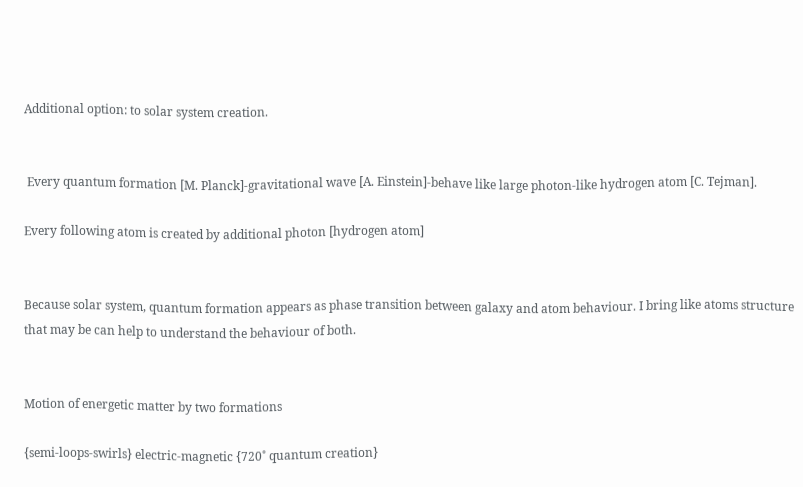Additional option: to solar system creation.


 Every quantum formation [M. Planck]-gravitational wave [A. Einstein]-behave like large photon-like hydrogen atom [C. Tejman].

Every following atom is created by additional photon [hydrogen atom]


Because solar system, quantum formation appears as phase transition between galaxy and atom behaviour. I bring like atoms structure that may be can help to understand the behaviour of both.


Motion of energetic matter by two formations

{semi-loops-swirls} electric-magnetic {720˚ quantum creation}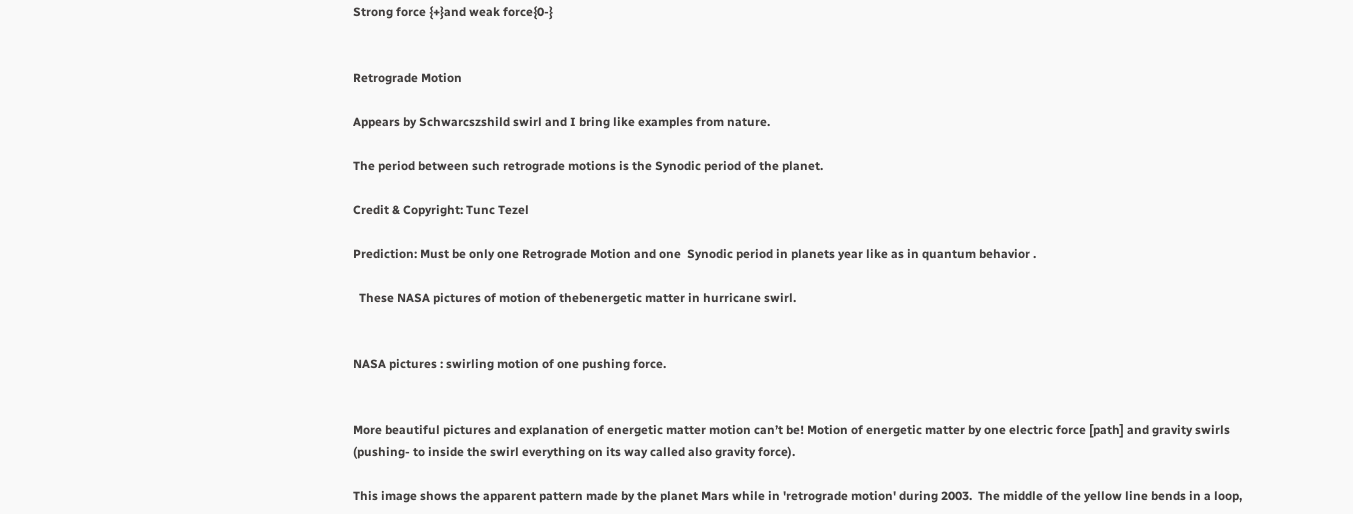Strong force {+}and weak force{0-}


Retrograde Motion

Appears by Schwarcszshild swirl and I bring like examples from nature.

The period between such retrograde motions is the Synodic period of the planet.

Credit & Copyright: Tunc Tezel

Prediction: Must be only one Retrograde Motion and one  Synodic period in planets year like as in quantum behavior .

  These NASA pictures of motion of thebenergetic matter in hurricane swirl.


NASA pictures : swirling motion of one pushing force.


More beautiful pictures and explanation of energetic matter motion can’t be! Motion of energetic matter by one electric force [path] and gravity swirls (pushing- to inside the swirl everything on its way called also gravity force).

This image shows the apparent pattern made by the planet Mars while in 'retrograde motion' during 2003.  The middle of the yellow line bends in a loop,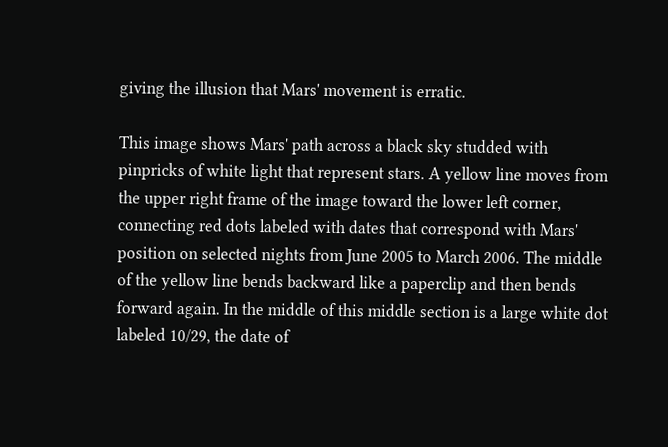giving the illusion that Mars' movement is erratic.

This image shows Mars' path across a black sky studded with pinpricks of white light that represent stars. A yellow line moves from the upper right frame of the image toward the lower left corner, connecting red dots labeled with dates that correspond with Mars' position on selected nights from June 2005 to March 2006. The middle of the yellow line bends backward like a paperclip and then bends forward again. In the middle of this middle section is a large white dot labeled 10/29, the date of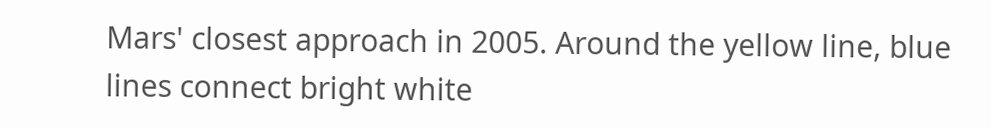Mars' closest approach in 2005. Around the yellow line, blue lines connect bright white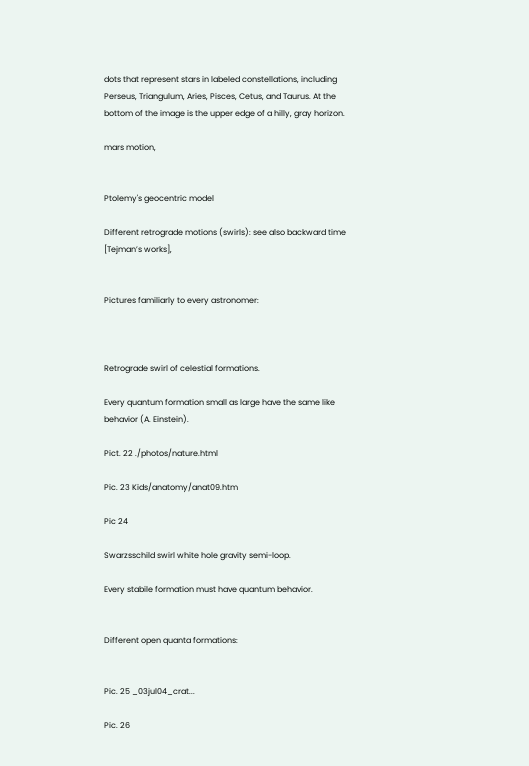dots that represent stars in labeled constellations, including Perseus, Triangulum, Aries, Pisces, Cetus, and Taurus. At the bottom of the image is the upper edge of a hilly, gray horizon.

mars motion,


Ptolemy's geocentric model

Different retrograde motions (swirls): see also backward time [Tejman’s works],


Pictures familiarly to every astronomer:



Retrograde swirl of celestial formations.

Every quantum formation small as large have the same like behavior (A. Einstein).

Pict. 22 ./photos/nature.html

Pic. 23 Kids/anatomy/anat09.htm

Pic 24

Swarzsschild swirl white hole gravity semi-loop.

Every stabile formation must have quantum behavior.


Different open quanta formations:


Pic. 25 _03jul04_crat...

Pic. 26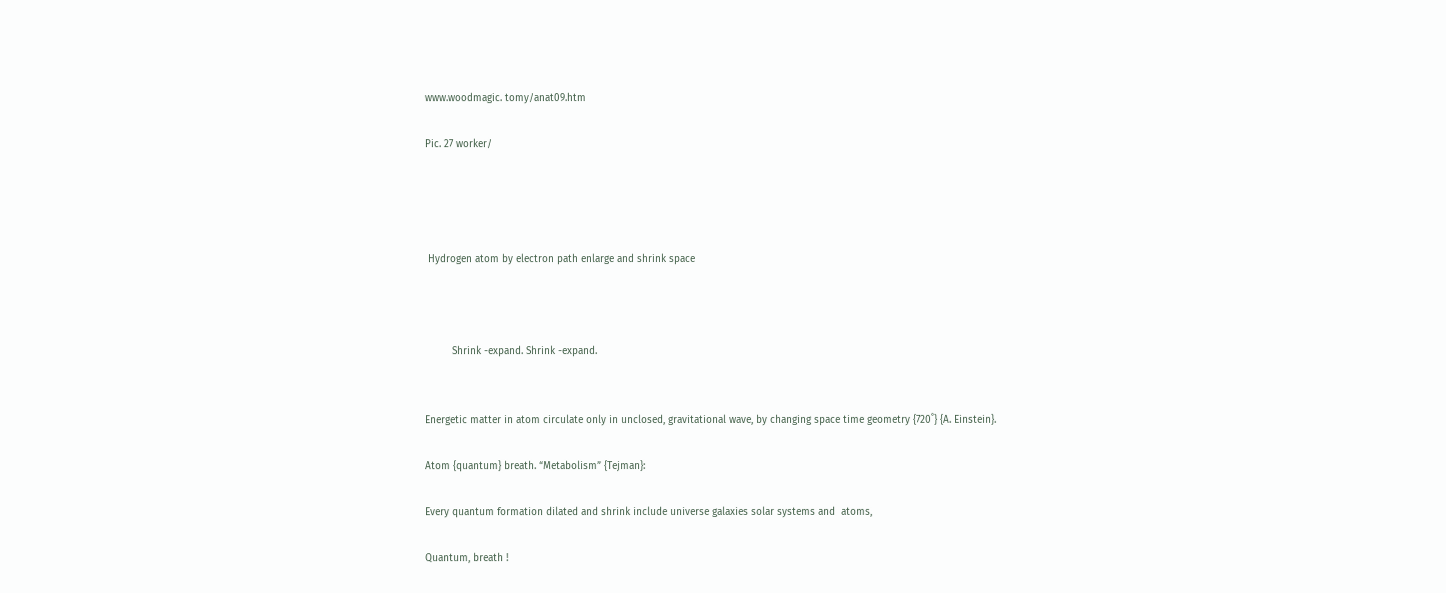www.woodmagic. tomy/anat09.htm

Pic. 27 worker/




 Hydrogen atom by electron path enlarge and shrink space



         Shrink -expand. Shrink -expand.


Energetic matter in atom circulate only in unclosed, gravitational wave, by changing space time geometry {720˚} {A. Einstein}.

Atom {quantum} breath. “Metabolism” {Tejman}:

Every quantum formation dilated and shrink include universe galaxies solar systems and  atoms,

Quantum, breath !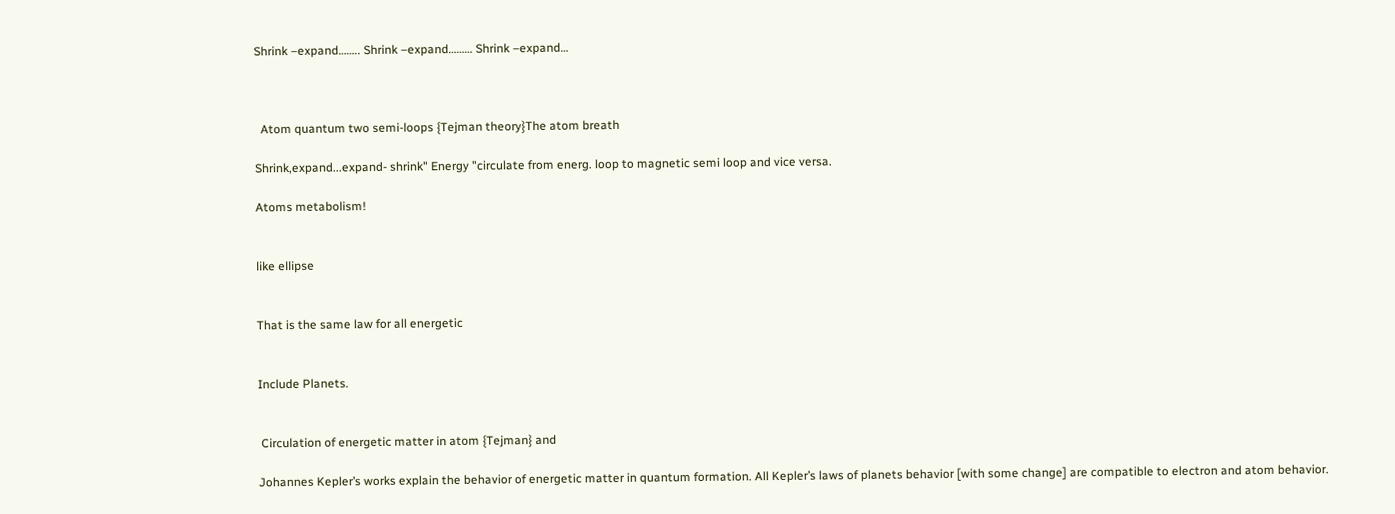Shrink –expand…….. Shrink –expand……… Shrink –expand…



  Atom quantum two semi-loops {Tejman theory}The atom breath

Shrink,expand...expand- shrink" Energy "circulate from energ. loop to magnetic semi loop and vice versa.

Atoms metabolism!


like ellipse


That is the same law for all energetic


Include Planets.


 Circulation of energetic matter in atom {Tejman} and

Johannes Kepler’s works explain the behavior of energetic matter in quantum formation. All Kepler’s laws of planets behavior [with some change] are compatible to electron and atom behavior.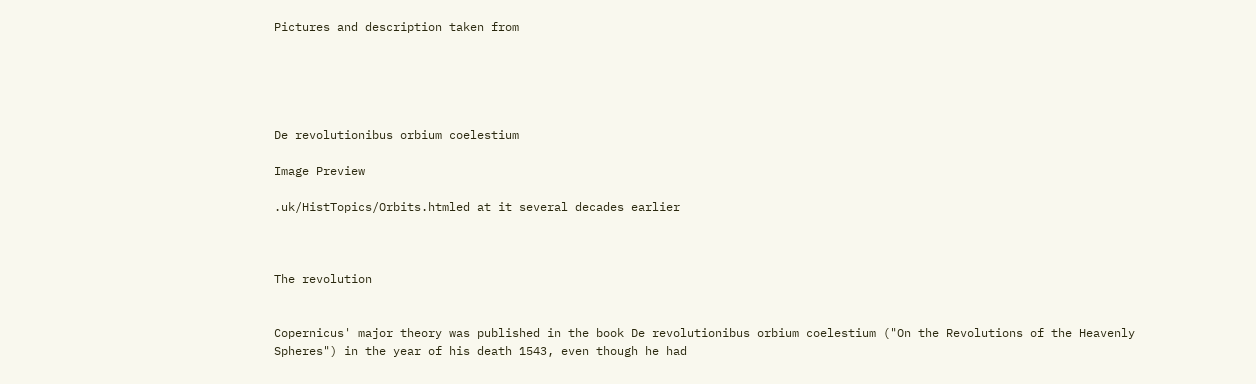Pictures and description taken from





De revolutionibus orbium coelestium

Image Preview

.uk/HistTopics/Orbits.htmled at it several decades earlier



The revolution


Copernicus' major theory was published in the book De revolutionibus orbium coelestium ("On the Revolutions of the Heavenly Spheres") in the year of his death 1543, even though he had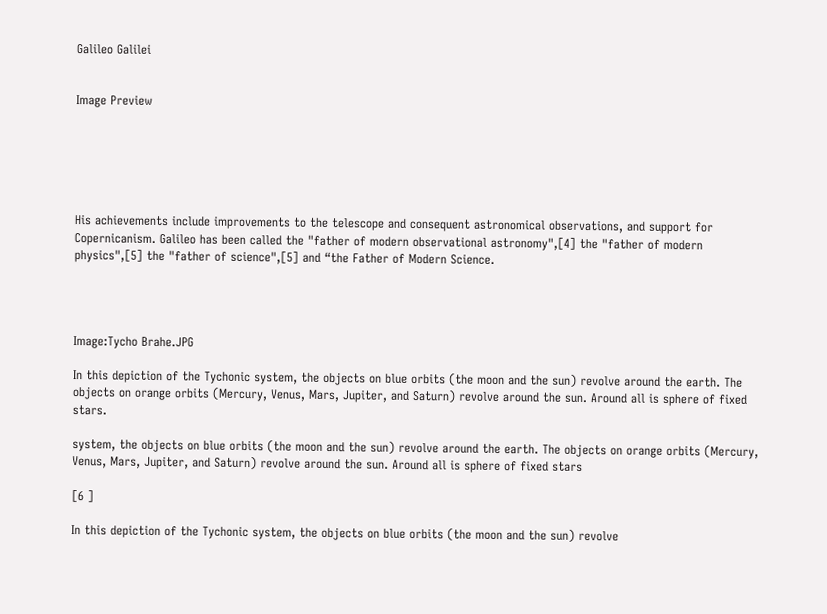Galileo Galilei


Image Preview






His achievements include improvements to the telescope and consequent astronomical observations, and support for Copernicanism. Galileo has been called the "father of modern observational astronomy",[4] the "father of modern physics",[5] the "father of science",[5] and “the Father of Modern Science.




Image:Tycho Brahe.JPG

In this depiction of the Tychonic system, the objects on blue orbits (the moon and the sun) revolve around the earth. The objects on orange orbits (Mercury, Venus, Mars, Jupiter, and Saturn) revolve around the sun. Around all is sphere of fixed stars.

system, the objects on blue orbits (the moon and the sun) revolve around the earth. The objects on orange orbits (Mercury, Venus, Mars, Jupiter, and Saturn) revolve around the sun. Around all is sphere of fixed stars

[6 ]

In this depiction of the Tychonic system, the objects on blue orbits (the moon and the sun) revolve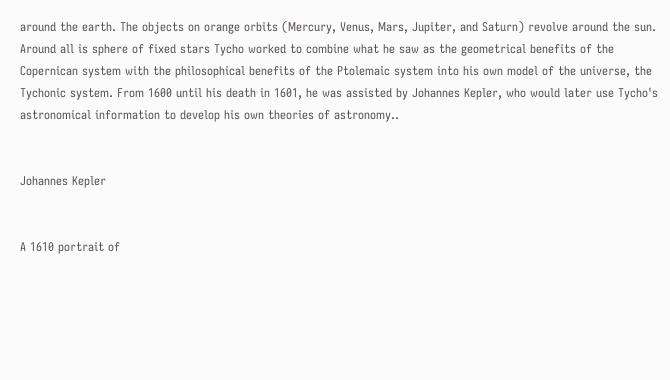around the earth. The objects on orange orbits (Mercury, Venus, Mars, Jupiter, and Saturn) revolve around the sun. Around all is sphere of fixed stars Tycho worked to combine what he saw as the geometrical benefits of the Copernican system with the philosophical benefits of the Ptolemaic system into his own model of the universe, the Tychonic system. From 1600 until his death in 1601, he was assisted by Johannes Kepler, who would later use Tycho's astronomical information to develop his own theories of astronomy..


Johannes Kepler


A 1610 portrait of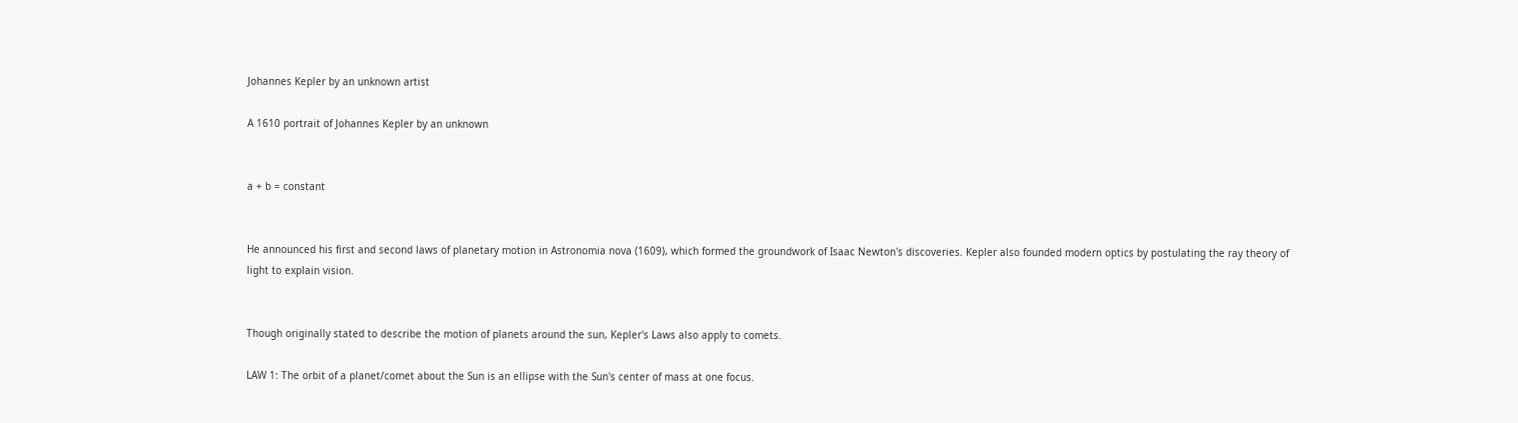Johannes Kepler by an unknown artist

A 1610 portrait of Johannes Kepler by an unknown


a + b = constant


He announced his first and second laws of planetary motion in Astronomia nova (1609), which formed the groundwork of Isaac Newton's discoveries. Kepler also founded modern optics by postulating the ray theory of light to explain vision.


Though originally stated to describe the motion of planets around the sun, Kepler's Laws also apply to comets.

LAW 1: The orbit of a planet/comet about the Sun is an ellipse with the Sun's center of mass at one focus.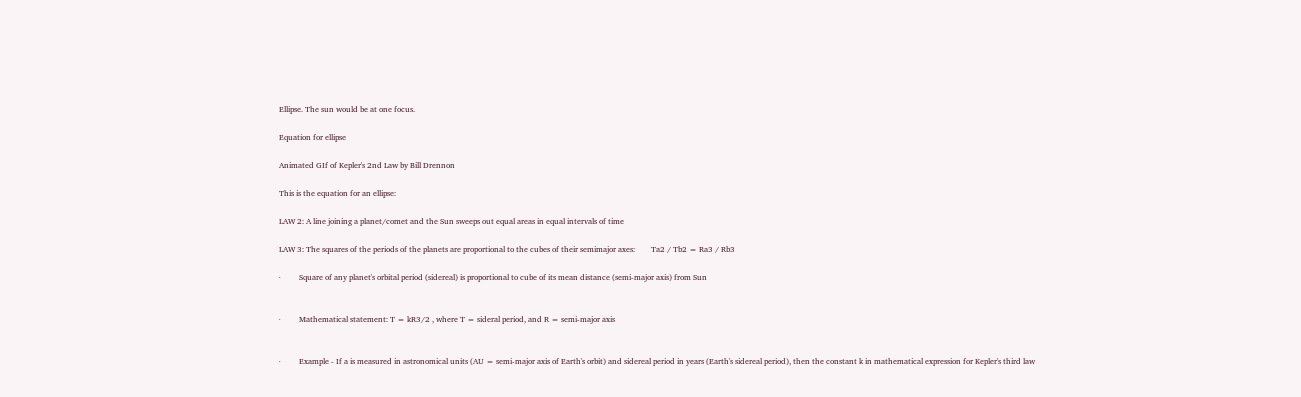Ellipse. The sun would be at one focus.

Equation for ellipse

Animated GIf of Kepler's 2nd Law by Bill Drennon

This is the equation for an ellipse:

LAW 2: A line joining a planet/comet and the Sun sweeps out equal areas in equal intervals of time

LAW 3: The squares of the periods of the planets are proportional to the cubes of their semimajor axes:        Ta2 / Tb2 = Ra3 / Rb3

·         Square of any planet's orbital period (sidereal) is proportional to cube of its mean distance (semi-major axis) from Sun


·         Mathematical statement: T = kR3/2 , where T = sideral period, and R = semi-major axis


·         Example - If a is measured in astronomical units (AU = semi-major axis of Earth's orbit) and sidereal period in years (Earth's sidereal period), then the constant k in mathematical expression for Kepler's third law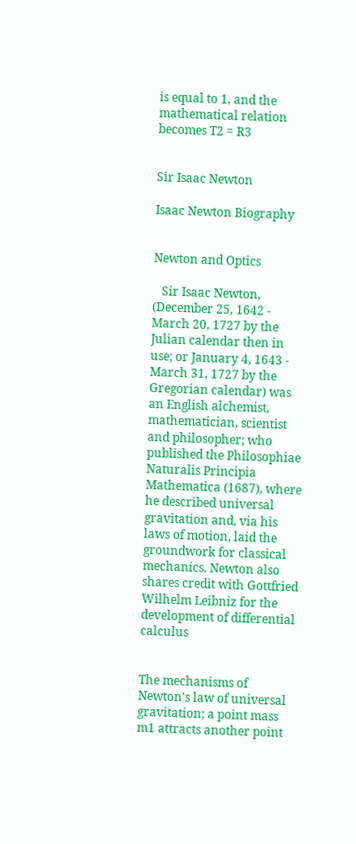is equal to 1, and the mathematical relation becomes T2 = R3


Sir Isaac Newton

Isaac Newton Biography


Newton and Optics

   Sir Isaac Newton, (December 25, 1642 - March 20, 1727 by the Julian calendar then in use; or January 4, 1643 - March 31, 1727 by the Gregorian calendar) was an English alchemist, mathematician, scientist and philosopher; who published the Philosophiae Naturalis Principia Mathematica (1687), where he described universal gravitation and, via his laws of motion, laid the groundwork for classical mechanics. Newton also shares credit with Gottfried Wilhelm Leibniz for the development of differential calculus


The mechanisms of Newton's law of universal gravitation; a point mass m1 attracts another point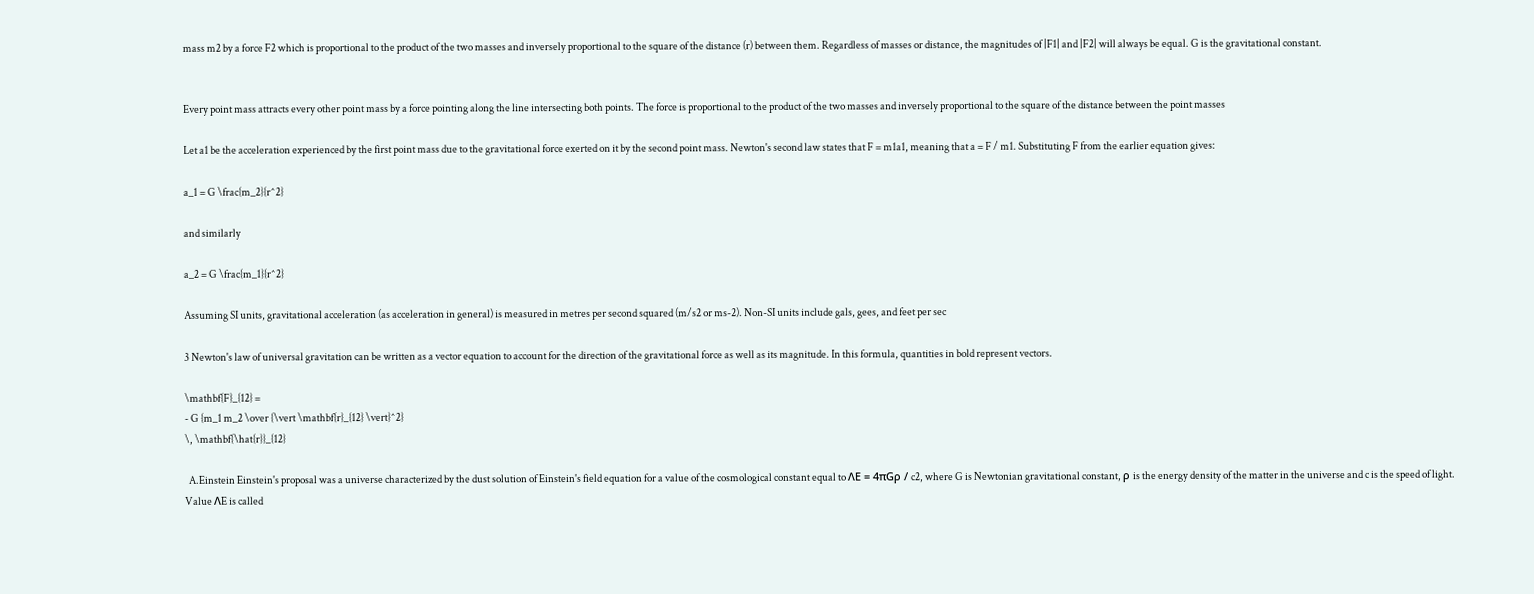mass m2 by a force F2 which is proportional to the product of the two masses and inversely proportional to the square of the distance (r) between them. Regardless of masses or distance, the magnitudes of |F1| and |F2| will always be equal. G is the gravitational constant.


Every point mass attracts every other point mass by a force pointing along the line intersecting both points. The force is proportional to the product of the two masses and inversely proportional to the square of the distance between the point masses

Let a1 be the acceleration experienced by the first point mass due to the gravitational force exerted on it by the second point mass. Newton's second law states that F = m1a1, meaning that a = F / m1. Substituting F from the earlier equation gives:

a_1 = G \frac{m_2}{r^2}

and similarly

a_2 = G \frac{m_1}{r^2}

Assuming SI units, gravitational acceleration (as acceleration in general) is measured in metres per second squared (m/s2 or ms-2). Non-SI units include gals, gees, and feet per sec

3 Newton's law of universal gravitation can be written as a vector equation to account for the direction of the gravitational force as well as its magnitude. In this formula, quantities in bold represent vectors.

\mathbf{F}_{12} =
- G {m_1 m_2 \over {\vert \mathbf{r}_{12} \vert}^2}
\, \mathbf{\hat{r}}_{12}

  A.Einstein Einstein's proposal was a universe characterized by the dust solution of Einstein's field equation for a value of the cosmological constant equal to ΛE = 4πGρ / c2, where G is Newtonian gravitational constant, ρ is the energy density of the matter in the universe and c is the speed of light. Value ΛE is called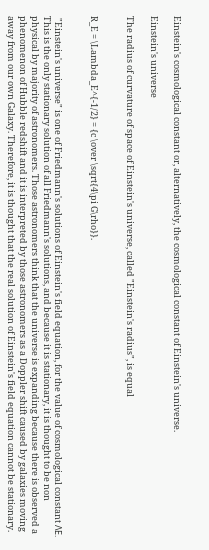Einstein's cosmological constant or, alternatively, the cosmological constant of Einstein's universe.

Einstein's universe

The radius of curvature of space of Einstein's universe, called "Einstein's radius", is equal


R_E = \Lambda_E^{-1/2} = {c \over \sqrt{4\pi G\rho}}.


 "Einstein's universe" is one of Friedmann's solutions of Einstein's field equation, for the value of cosmological constant ΛE. This is the only stationary solution of all Friedmann's solutions, and because it is stationary, it is thought to be non physical by majority of astronomers. Those astronomers think that the universe is expanding because there is observed a phenomenon of Hubble redshift and it is interpreted by those astronomers as a Doppler shift caused by galaxies moving away from our own Galaxy. Therefore, it is thought that the real solution of Einstein's field equation cannot be stationary.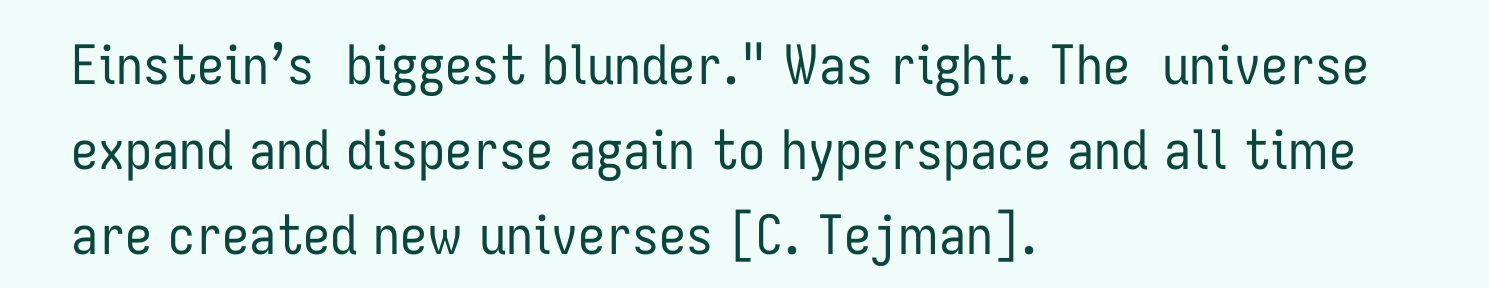Einstein’s  biggest blunder." Was right. The  universe expand and disperse again to hyperspace and all time are created new universes [C. Tejman].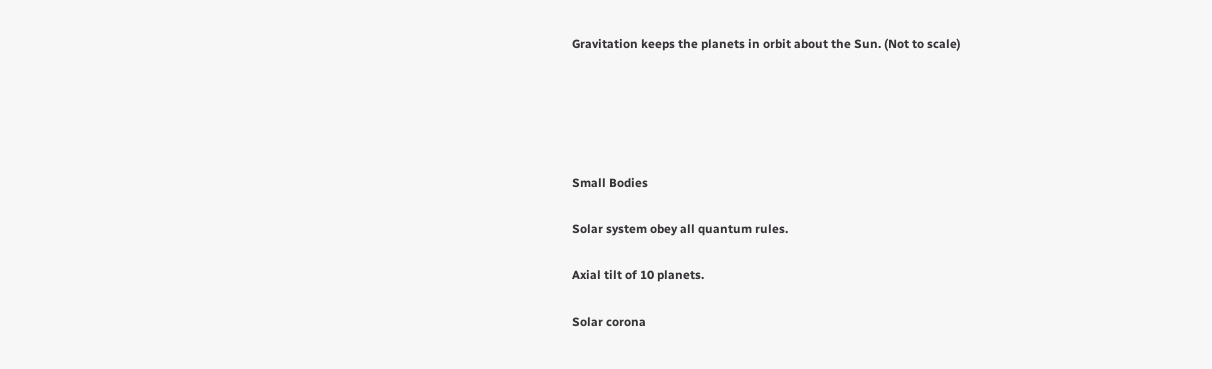Gravitation keeps the planets in orbit about the Sun. (Not to scale)





Small Bodies

Solar system obey all quantum rules.

Axial tilt of 10 planets.

Solar corona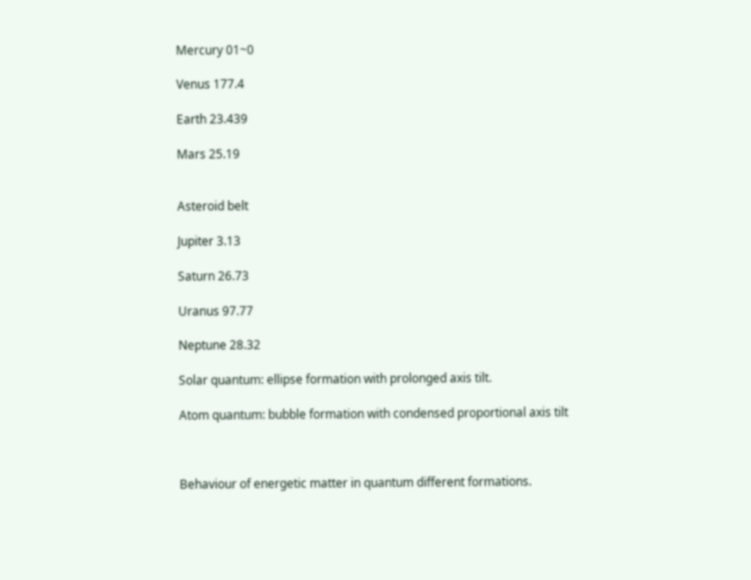Mercury 01~0

Venus 177.4

Earth 23.439

Mars 25.19


Asteroid belt

Jupiter 3.13

Saturn 26.73

Uranus 97.77

Neptune 28.32

Solar quantum: ellipse formation with prolonged axis tilt.

Atom quantum: bubble formation with condensed proportional axis tilt



Behaviour of energetic matter in quantum different formations.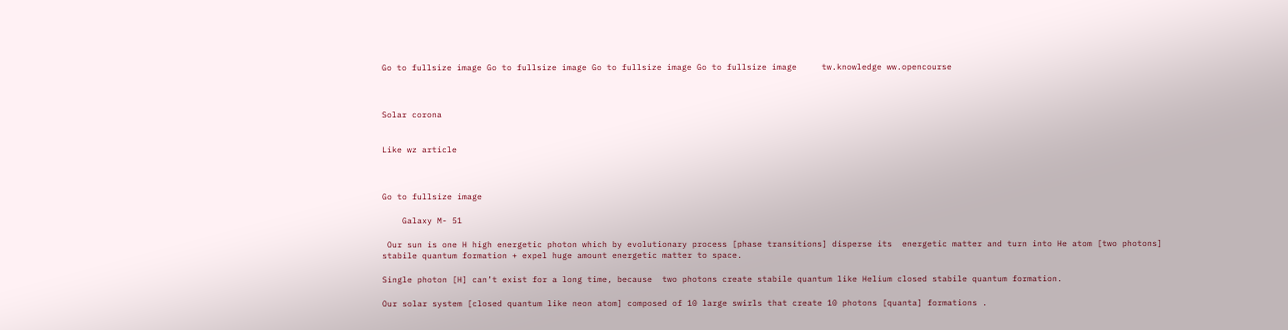Go to fullsize image Go to fullsize image Go to fullsize image Go to fullsize image     tw.knowledge ww.opencourse



Solar corona


Like wz article



Go to fullsize image

    Galaxy M- 51

 Our sun is one H high energetic photon which by evolutionary process [phase transitions] disperse its  energetic matter and turn into He atom [two photons] stabile quantum formation + expel huge amount energetic matter to space.

Single photon [H] can’t exist for a long time, because  two photons create stabile quantum like Helium closed stabile quantum formation.

Our solar system [closed quantum like neon atom] composed of 10 large swirls that create 10 photons [quanta] formations .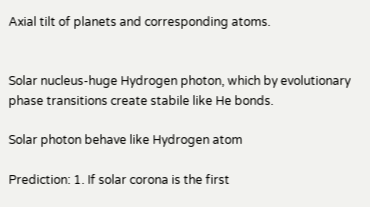Axial tilt of planets and corresponding atoms.


Solar nucleus-huge Hydrogen photon, which by evolutionary phase transitions create stabile like He bonds.

Solar photon behave like Hydrogen atom

Prediction: 1. If solar corona is the first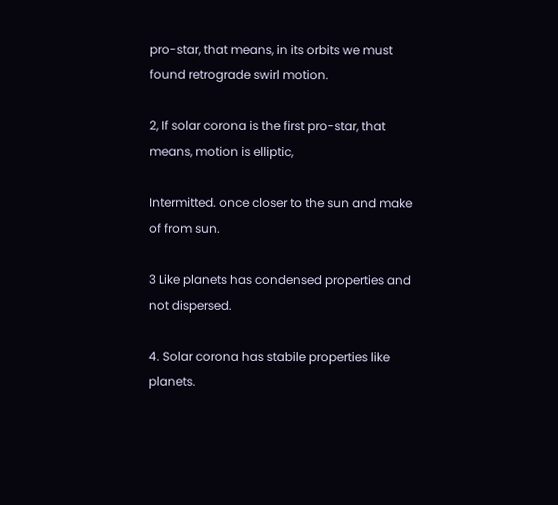pro-star, that means, in its orbits we must found retrograde swirl motion.

2, If solar corona is the first pro-star, that means, motion is elliptic,

Intermitted. once closer to the sun and make of from sun.

3 Like planets has condensed properties and not dispersed.

4. Solar corona has stabile properties like planets.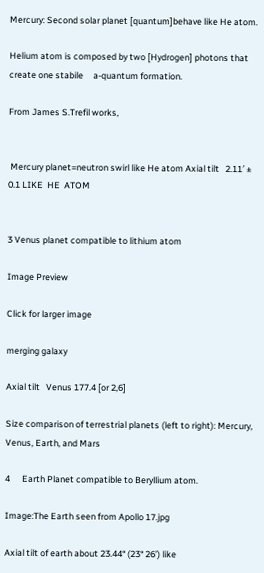Mercury: Second solar planet [quantum]behave like He atom.

Helium atom is composed by two [Hydrogen] photons that create one stabile     a-quantum formation.

From James S.Trefil works,


 Mercury planet=neutron swirl like He atom Axial tilt   2.11′ ± 0.1 LIKE  HE  ATOM


3 Venus planet compatible to lithium atom

Image Preview

Click for larger image

merging galaxy

Axial tilt   Venus 177.4 [or 2,6]

Size comparison of terrestrial planets (left to right): Mercury, Venus, Earth, and Mars

4      Earth Planet compatible to Beryllium atom.

Image:The Earth seen from Apollo 17.jpg

Axial tilt of earth about 23.44° (23° 26’) like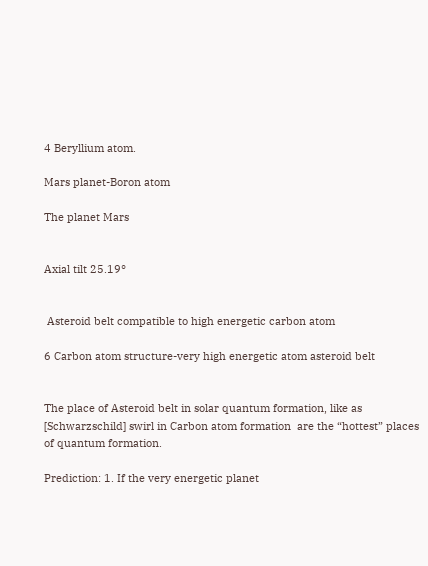4 Beryllium atom.

Mars planet-Boron atom

The planet Mars


Axial tilt 25.19°


 Asteroid belt compatible to high energetic carbon atom

6 Carbon atom structure-very high energetic atom asteroid belt


The place of Asteroid belt in solar quantum formation, like as [Schwarzschild] swirl in Carbon atom formation  are the “hottest” places of quantum formation.

Prediction: 1. If the very energetic planet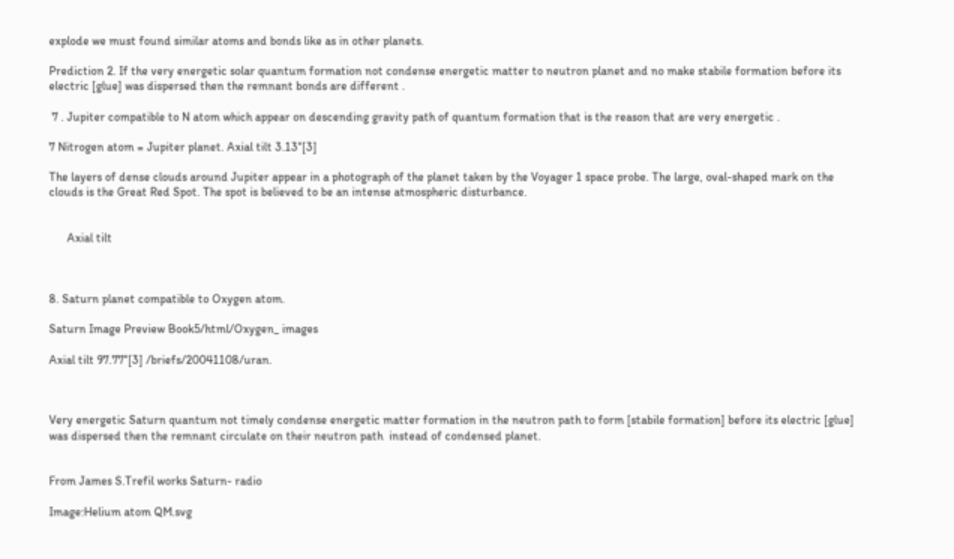explode we must found similar atoms and bonds like as in other planets.

Prediction 2. If the very energetic solar quantum formation not condense energetic matter to neutron planet and no make stabile formation before its electric [glue] was dispersed then the remnant bonds are different .

 7 . Jupiter compatible to N atom which appear on descending gravity path of quantum formation that is the reason that are very energetic .

7 Nitrogen atom = Jupiter planet. Axial tilt 3.13°[3]

The layers of dense clouds around Jupiter appear in a photograph of the planet taken by the Voyager 1 space probe. The large, oval-shaped mark on the clouds is the Great Red Spot. The spot is believed to be an intense atmospheric disturbance.


      Axial tilt



8. Saturn planet compatible to Oxygen atom.

Saturn Image Preview Book5/html/Oxygen_ images

Axial tilt 97.77°[3] /briefs/20041108/uran.



Very energetic Saturn quantum not timely condense energetic matter formation in the neutron path to form [stabile formation] before its electric [glue] was dispersed then the remnant circulate on their neutron path  instead of condensed planet.


From James S.Trefil works Saturn- radio

Image:Helium atom QM.svg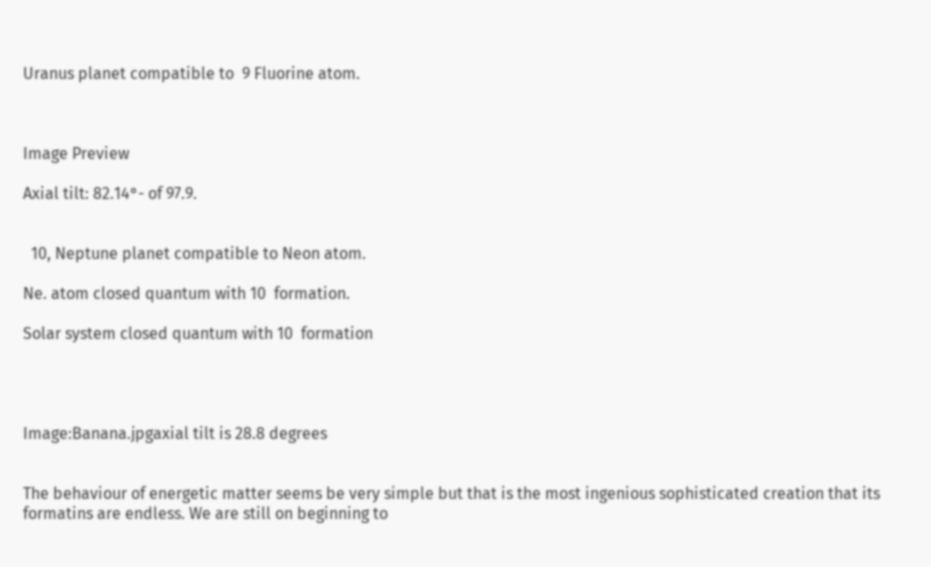Uranus planet compatible to  9 Fluorine atom.



Image Preview

Axial tilt: 82.14°- of 97.9.


  10, Neptune planet compatible to Neon atom.

Ne. atom closed quantum with 10  formation.

Solar system closed quantum with 10  formation




Image:Banana.jpgaxial tilt is 28.8 degrees


The behaviour of energetic matter seems be very simple but that is the most ingenious sophisticated creation that its formatins are endless. We are still on beginning to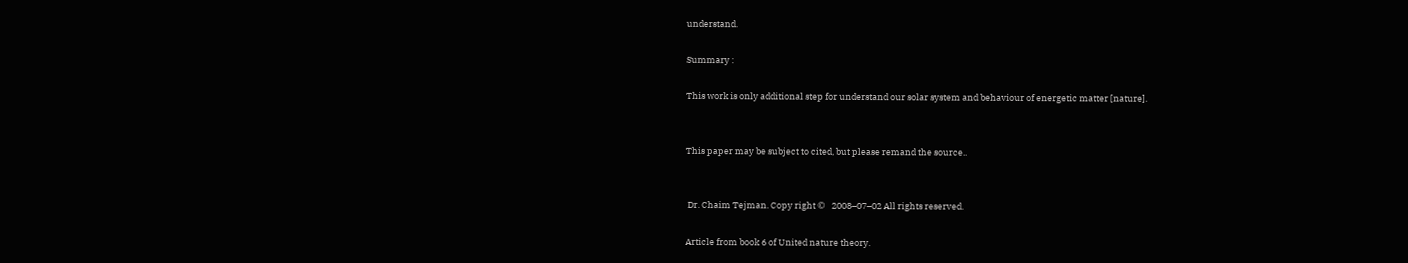understand.

Summary :

This work is only additional step for understand our solar system and behaviour of energetic matter [nature].


This paper may be subject to cited, but please remand the source..


 Dr. Chaim Tejman. Copy right ©   2008–07–02 All rights reserved.

Article from book 6 of United nature theory.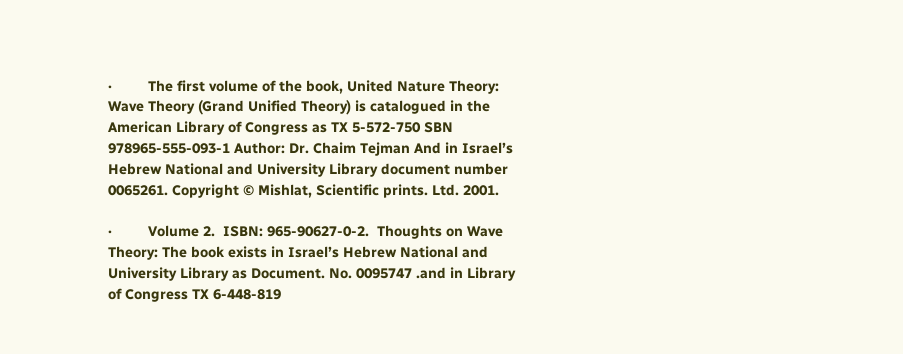·         The first volume of the book, United Nature Theory: Wave Theory (Grand Unified Theory) is catalogued in the American Library of Congress as TX 5-572-750 SBN 978965-555-093-1 Author: Dr. Chaim Tejman And in Israel’s Hebrew National and University Library document number 0065261. Copyright © Mishlat, Scientific prints. Ltd. 2001.

·         Volume 2.  ISBN: 965-90627-0-2.  Thoughts on Wave Theory: The book exists in Israel’s Hebrew National and University Library as Document. No. 0095747 .and in Library of Congress TX 6-448-819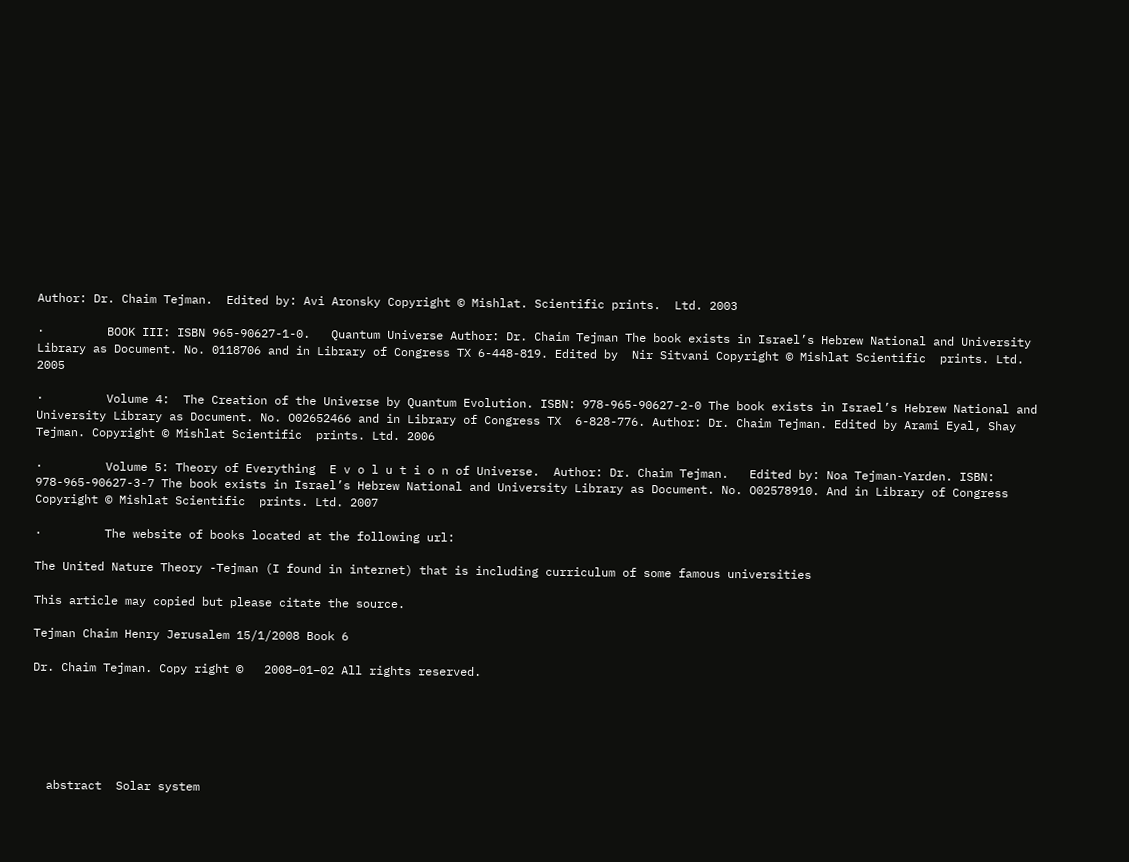Author: Dr. Chaim Tejman.  Edited by: Avi Aronsky Copyright © Mishlat. Scientific prints.  Ltd. 2003

·         BOOK III: ISBN 965-90627-1-0.   Quantum Universe Author: Dr. Chaim Tejman The book exists in Israel’s Hebrew National and University Library as Document. No. 0118706 and in Library of Congress TX 6-448-819. Edited by  Nir Sitvani Copyright © Mishlat Scientific  prints. Ltd. 2005

·         Volume 4:  The Creation of the Universe by Quantum Evolution. ISBN: 978-965-90627-2-0 The book exists in Israel’s Hebrew National and University Library as Document. No. O02652466 and in Library of Congress TX  6-828-776. Author: Dr. Chaim Tejman. Edited by Arami Eyal, Shay Tejman. Copyright © Mishlat Scientific  prints. Ltd. 2006

·         Volume 5: Theory of Everything  E v o l u t i o n of Universe.  Author: Dr. Chaim Tejman.   Edited by: Noa Tejman-Yarden. ISBN: 978-965-90627-3-7 The book exists in Israel’s Hebrew National and University Library as Document. No. O02578910. And in Library of Congress Copyright © Mishlat Scientific  prints. Ltd. 2007

·         The website of books located at the following url:

The United Nature Theory -Tejman (I found in internet) that is including curriculum of some famous universities

This article may copied but please citate the source.

Tejman Chaim Henry Jerusalem 15/1/2008 Book 6

Dr. Chaim Tejman. Copy right ©   2008–01–02 All rights reserved.






  abstract  Solar system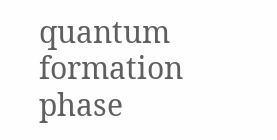quantum formation phase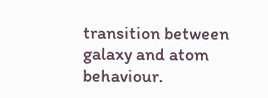transition between galaxy and atom behaviour.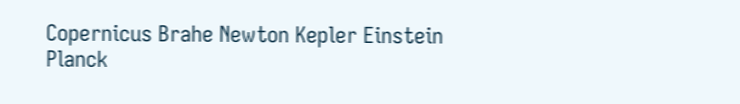Copernicus Brahe Newton Kepler Einstein Planck